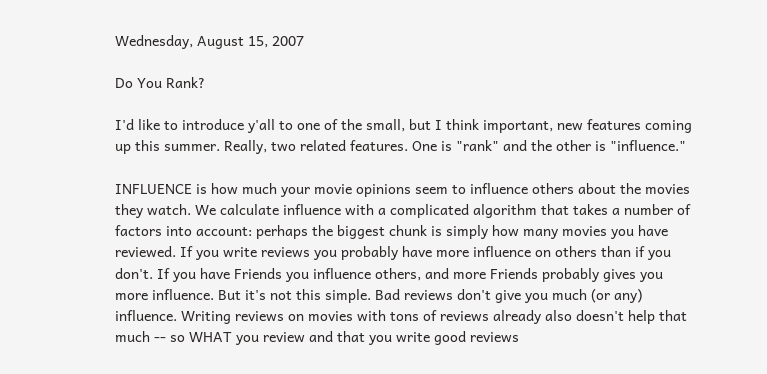Wednesday, August 15, 2007

Do You Rank?

I'd like to introduce y'all to one of the small, but I think important, new features coming up this summer. Really, two related features. One is "rank" and the other is "influence."

INFLUENCE is how much your movie opinions seem to influence others about the movies they watch. We calculate influence with a complicated algorithm that takes a number of factors into account: perhaps the biggest chunk is simply how many movies you have reviewed. If you write reviews you probably have more influence on others than if you don't. If you have Friends you influence others, and more Friends probably gives you more influence. But it's not this simple. Bad reviews don't give you much (or any) influence. Writing reviews on movies with tons of reviews already also doesn't help that much -- so WHAT you review and that you write good reviews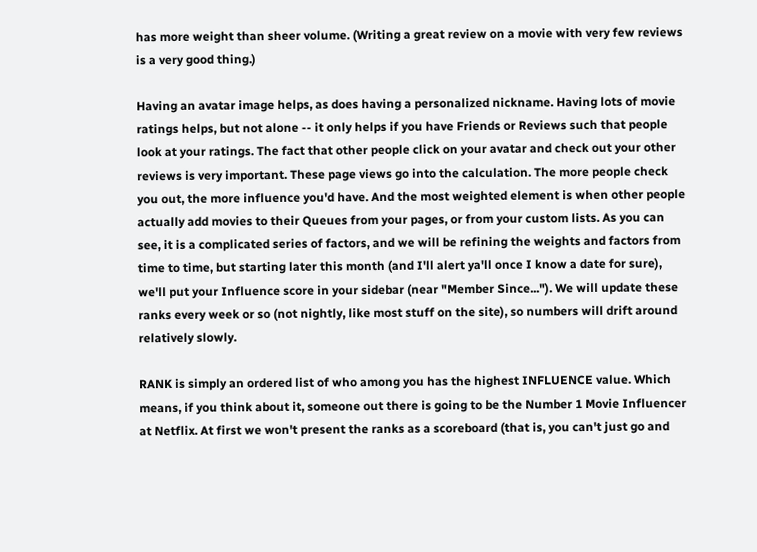has more weight than sheer volume. (Writing a great review on a movie with very few reviews is a very good thing.)

Having an avatar image helps, as does having a personalized nickname. Having lots of movie ratings helps, but not alone -- it only helps if you have Friends or Reviews such that people look at your ratings. The fact that other people click on your avatar and check out your other reviews is very important. These page views go into the calculation. The more people check you out, the more influence you'd have. And the most weighted element is when other people actually add movies to their Queues from your pages, or from your custom lists. As you can see, it is a complicated series of factors, and we will be refining the weights and factors from time to time, but starting later this month (and I'll alert ya'll once I know a date for sure), we'll put your Influence score in your sidebar (near "Member Since..."). We will update these ranks every week or so (not nightly, like most stuff on the site), so numbers will drift around relatively slowly.

RANK is simply an ordered list of who among you has the highest INFLUENCE value. Which means, if you think about it, someone out there is going to be the Number 1 Movie Influencer at Netflix. At first we won't present the ranks as a scoreboard (that is, you can't just go and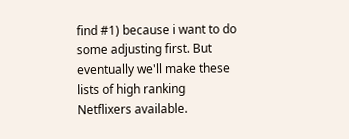find #1) because i want to do some adjusting first. But eventually we'll make these lists of high ranking Netflixers available.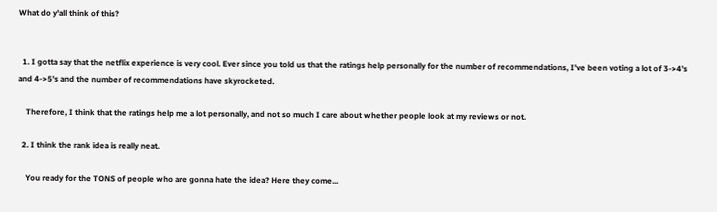What do y'all think of this?


  1. I gotta say that the netflix experience is very cool. Ever since you told us that the ratings help personally for the number of recommendations, I've been voting a lot of 3->4's and 4->5's and the number of recommendations have skyrocketed.

    Therefore, I think that the ratings help me a lot personally, and not so much I care about whether people look at my reviews or not.

  2. I think the rank idea is really neat.

    You ready for the TONS of people who are gonna hate the idea? Here they come...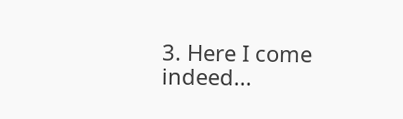3. Here I come indeed...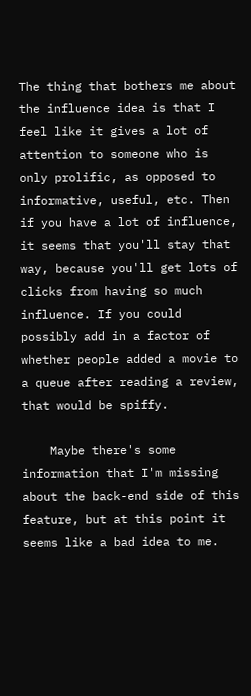The thing that bothers me about the influence idea is that I feel like it gives a lot of attention to someone who is only prolific, as opposed to informative, useful, etc. Then if you have a lot of influence, it seems that you'll stay that way, because you'll get lots of clicks from having so much influence. If you could possibly add in a factor of whether people added a movie to a queue after reading a review, that would be spiffy.

    Maybe there's some information that I'm missing about the back-end side of this feature, but at this point it seems like a bad idea to me.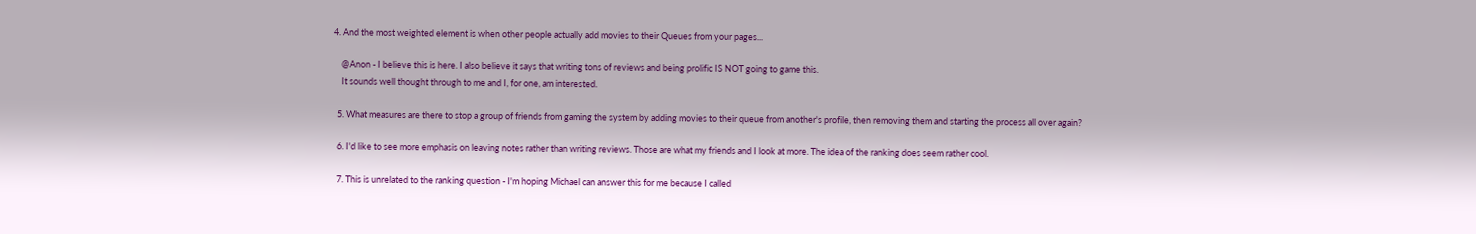4. And the most weighted element is when other people actually add movies to their Queues from your pages...

    @Anon - I believe this is here. I also believe it says that writing tons of reviews and being prolific IS NOT going to game this.
    It sounds well thought through to me and I, for one, am interested.

  5. What measures are there to stop a group of friends from gaming the system by adding movies to their queue from another's profile, then removing them and starting the process all over again?

  6. I'd like to see more emphasis on leaving notes rather than writing reviews. Those are what my friends and I look at more. The idea of the ranking does seem rather cool.

  7. This is unrelated to the ranking question - I'm hoping Michael can answer this for me because I called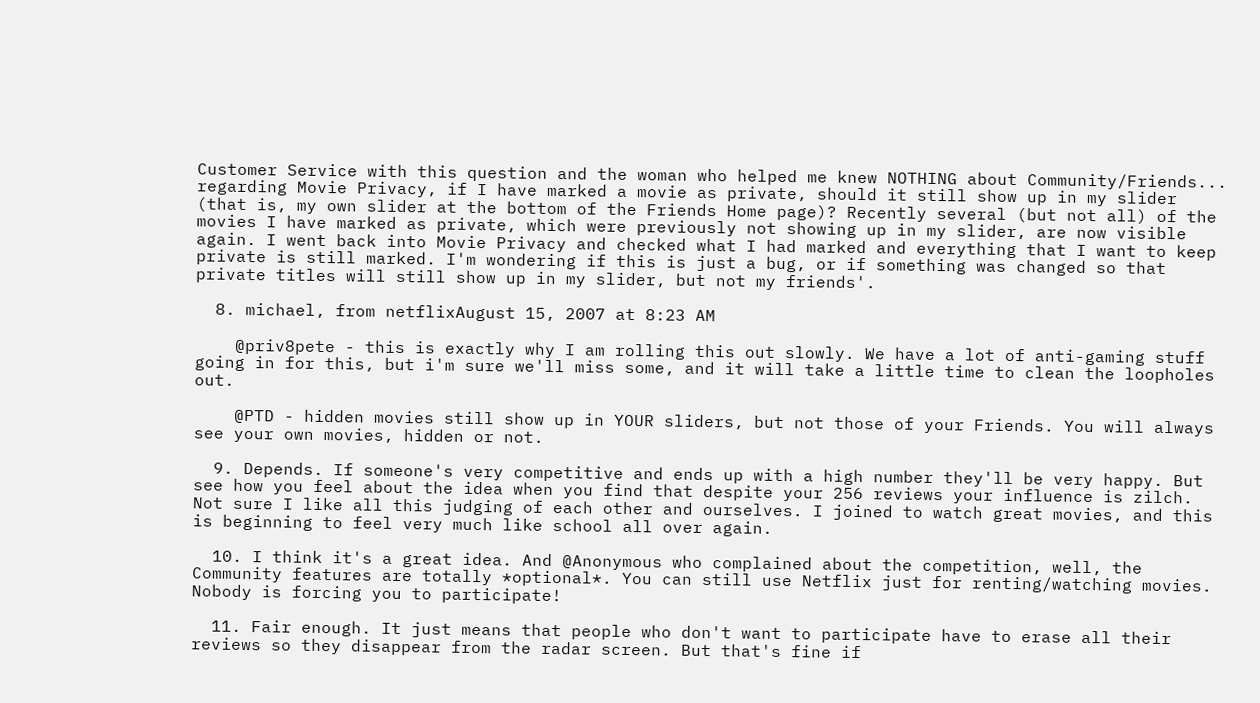Customer Service with this question and the woman who helped me knew NOTHING about Community/Friends... regarding Movie Privacy, if I have marked a movie as private, should it still show up in my slider (that is, my own slider at the bottom of the Friends Home page)? Recently several (but not all) of the movies I have marked as private, which were previously not showing up in my slider, are now visible again. I went back into Movie Privacy and checked what I had marked and everything that I want to keep private is still marked. I'm wondering if this is just a bug, or if something was changed so that private titles will still show up in my slider, but not my friends'.

  8. michael, from netflixAugust 15, 2007 at 8:23 AM

    @priv8pete - this is exactly why I am rolling this out slowly. We have a lot of anti-gaming stuff going in for this, but i'm sure we'll miss some, and it will take a little time to clean the loopholes out.

    @PTD - hidden movies still show up in YOUR sliders, but not those of your Friends. You will always see your own movies, hidden or not.

  9. Depends. If someone's very competitive and ends up with a high number they'll be very happy. But see how you feel about the idea when you find that despite your 256 reviews your influence is zilch. Not sure I like all this judging of each other and ourselves. I joined to watch great movies, and this is beginning to feel very much like school all over again.

  10. I think it's a great idea. And @Anonymous who complained about the competition, well, the Community features are totally *optional*. You can still use Netflix just for renting/watching movies. Nobody is forcing you to participate!

  11. Fair enough. It just means that people who don't want to participate have to erase all their reviews so they disappear from the radar screen. But that's fine if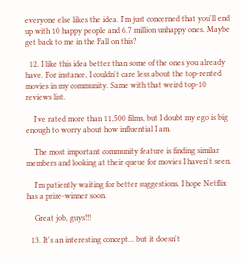everyone else likes the idea. I'm just concerned that you'll end up with 10 happy people and 6.7 million unhappy ones. Maybe get back to me in the Fall on this?

  12. I like this idea better than some of the ones you already have. For instance, I couldn't care less about the top-rented movies in my community. Same with that weird top-10 reviews list.

    I've rated more than 11,500 films, but I doubt my ego is big enough to worry about how influential I am.

    The most important community feature is finding similar members and looking at their queue for movies I haven't seen.

    I'm patiently waiting for better suggestions. I hope Netflix has a prize-winner soon.

    Great job, guys!!!

  13. It's an interesting concept... but it doesn't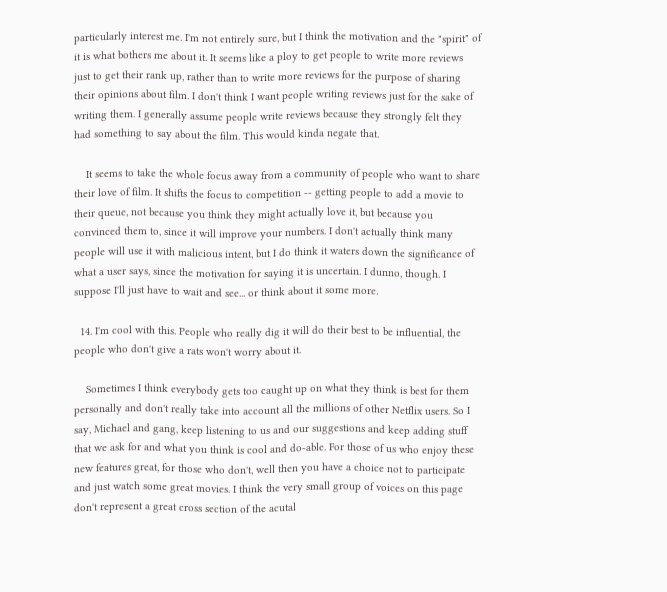particularly interest me. I'm not entirely sure, but I think the motivation and the "spirit" of it is what bothers me about it. It seems like a ploy to get people to write more reviews just to get their rank up, rather than to write more reviews for the purpose of sharing their opinions about film. I don't think I want people writing reviews just for the sake of writing them. I generally assume people write reviews because they strongly felt they had something to say about the film. This would kinda negate that.

    It seems to take the whole focus away from a community of people who want to share their love of film. It shifts the focus to competition -- getting people to add a movie to their queue, not because you think they might actually love it, but because you convinced them to, since it will improve your numbers. I don't actually think many people will use it with malicious intent, but I do think it waters down the significance of what a user says, since the motivation for saying it is uncertain. I dunno, though. I suppose I'll just have to wait and see... or think about it some more.

  14. I'm cool with this. People who really dig it will do their best to be influential, the people who don't give a rats won't worry about it.

    Sometimes I think everybody gets too caught up on what they think is best for them personally and don't really take into account all the millions of other Netflix users. So I say, Michael and gang, keep listening to us and our suggestions and keep adding stuff that we ask for and what you think is cool and do-able. For those of us who enjoy these new features great, for those who don't, well then you have a choice not to participate and just watch some great movies. I think the very small group of voices on this page don't represent a great cross section of the acutal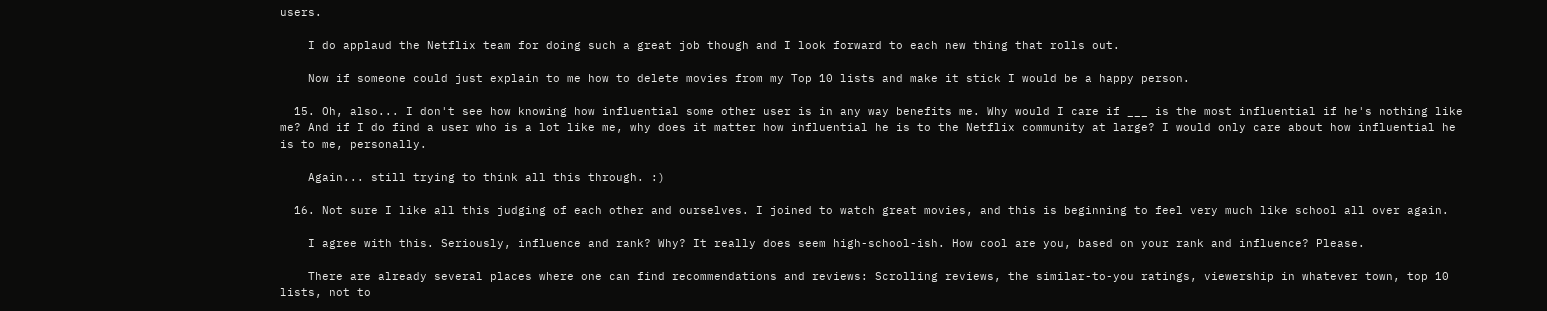users.

    I do applaud the Netflix team for doing such a great job though and I look forward to each new thing that rolls out.

    Now if someone could just explain to me how to delete movies from my Top 10 lists and make it stick I would be a happy person.

  15. Oh, also... I don't see how knowing how influential some other user is in any way benefits me. Why would I care if ___ is the most influential if he's nothing like me? And if I do find a user who is a lot like me, why does it matter how influential he is to the Netflix community at large? I would only care about how influential he is to me, personally.

    Again... still trying to think all this through. :)

  16. Not sure I like all this judging of each other and ourselves. I joined to watch great movies, and this is beginning to feel very much like school all over again.

    I agree with this. Seriously, influence and rank? Why? It really does seem high-school-ish. How cool are you, based on your rank and influence? Please.

    There are already several places where one can find recommendations and reviews: Scrolling reviews, the similar-to-you ratings, viewership in whatever town, top 10 lists, not to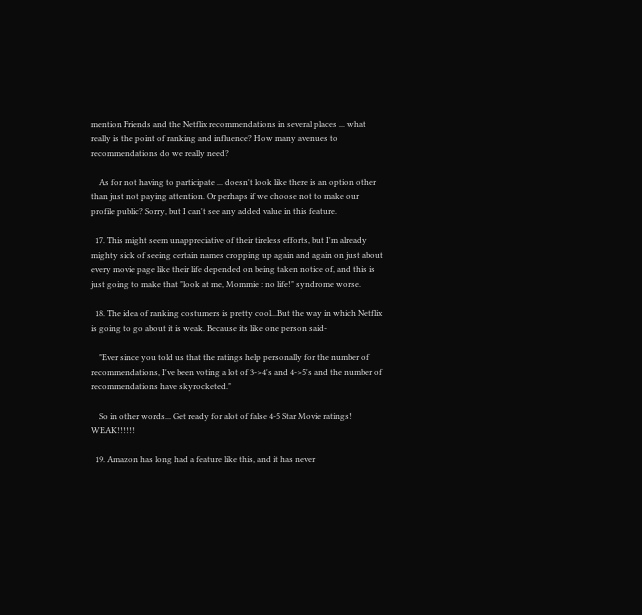mention Friends and the Netflix recommendations in several places ... what really is the point of ranking and influence? How many avenues to recommendations do we really need?

    As for not having to participate ... doesn't look like there is an option other than just not paying attention. Or perhaps if we choose not to make our profile public? Sorry, but I can't see any added value in this feature.

  17. This might seem unappreciative of their tireless efforts, but I'm already mighty sick of seeing certain names cropping up again and again on just about every movie page like their life depended on being taken notice of, and this is just going to make that "look at me, Mommie : no life!" syndrome worse.

  18. The idea of ranking costumers is pretty cool...But the way in which Netflix is going to go about it is weak. Because its like one person said-

    "Ever since you told us that the ratings help personally for the number of recommendations, I've been voting a lot of 3->4's and 4->5's and the number of recommendations have skyrocketed."

    So in other words... Get ready for alot of false 4-5 Star Movie ratings! WEAK!!!!!!

  19. Amazon has long had a feature like this, and it has never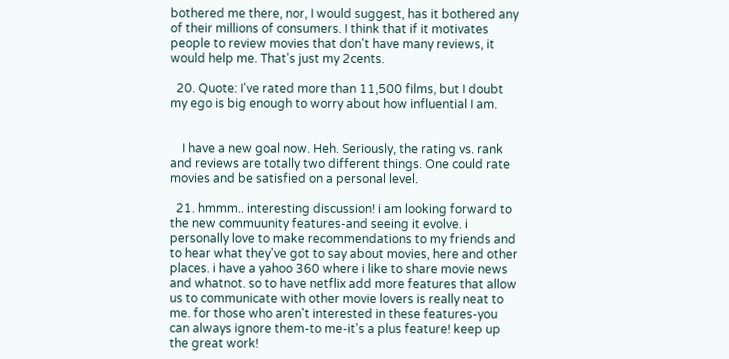bothered me there, nor, I would suggest, has it bothered any of their millions of consumers. I think that if it motivates people to review movies that don't have many reviews, it would help me. That's just my 2cents.

  20. Quote: I've rated more than 11,500 films, but I doubt my ego is big enough to worry about how influential I am.


    I have a new goal now. Heh. Seriously, the rating vs. rank and reviews are totally two different things. One could rate movies and be satisfied on a personal level.

  21. hmmm.. interesting discussion! i am looking forward to the new commuunity features-and seeing it evolve. i personally love to make recommendations to my friends and to hear what they've got to say about movies, here and other places. i have a yahoo 360 where i like to share movie news and whatnot. so to have netflix add more features that allow us to communicate with other movie lovers is really neat to me. for those who aren't interested in these features-you can always ignore them-to me-it's a plus feature! keep up the great work!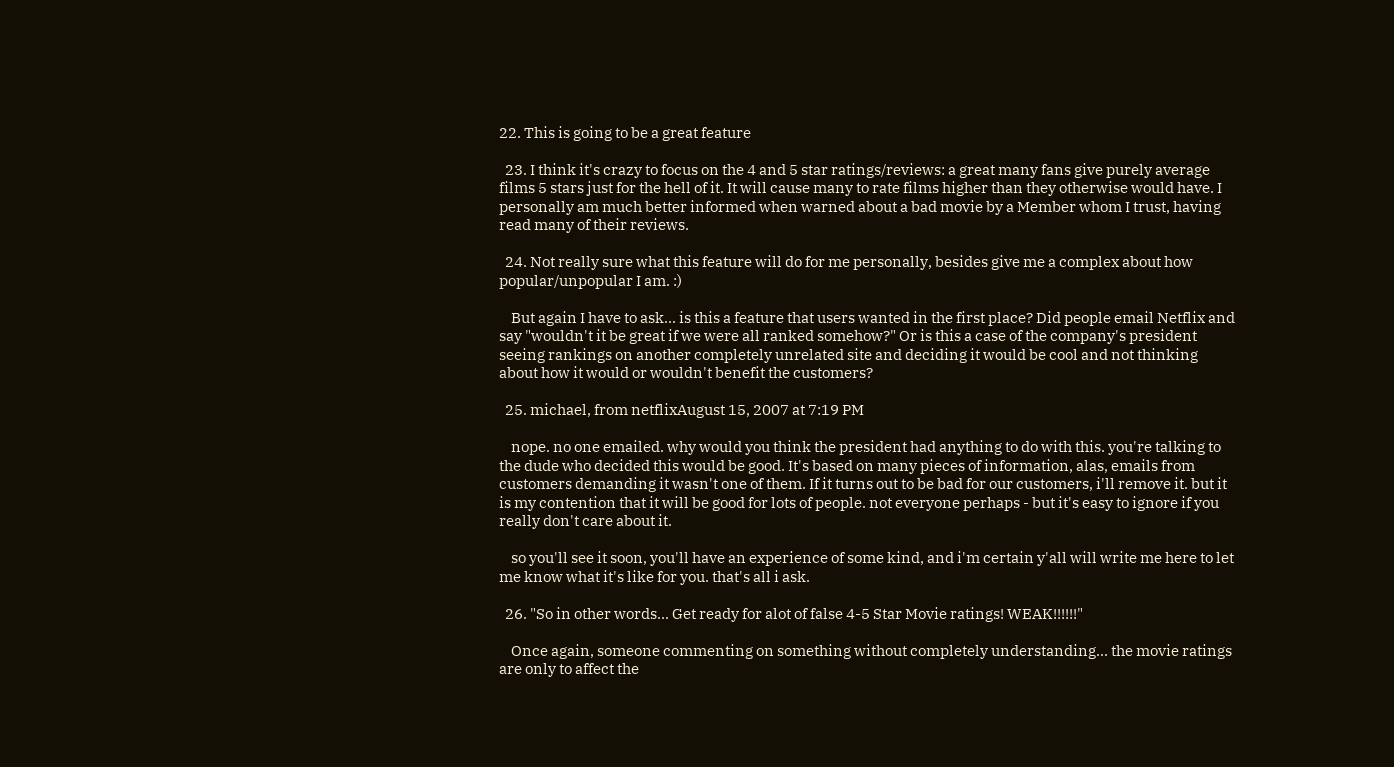22. This is going to be a great feature

  23. I think it's crazy to focus on the 4 and 5 star ratings/reviews: a great many fans give purely average films 5 stars just for the hell of it. It will cause many to rate films higher than they otherwise would have. I personally am much better informed when warned about a bad movie by a Member whom I trust, having read many of their reviews.

  24. Not really sure what this feature will do for me personally, besides give me a complex about how popular/unpopular I am. :)

    But again I have to ask... is this a feature that users wanted in the first place? Did people email Netflix and say "wouldn't it be great if we were all ranked somehow?" Or is this a case of the company's president seeing rankings on another completely unrelated site and deciding it would be cool and not thinking about how it would or wouldn't benefit the customers?

  25. michael, from netflixAugust 15, 2007 at 7:19 PM

    nope. no one emailed. why would you think the president had anything to do with this. you're talking to the dude who decided this would be good. It's based on many pieces of information, alas, emails from customers demanding it wasn't one of them. If it turns out to be bad for our customers, i'll remove it. but it is my contention that it will be good for lots of people. not everyone perhaps - but it's easy to ignore if you really don't care about it.

    so you'll see it soon, you'll have an experience of some kind, and i'm certain y'all will write me here to let me know what it's like for you. that's all i ask.

  26. "So in other words... Get ready for alot of false 4-5 Star Movie ratings! WEAK!!!!!!"

    Once again, someone commenting on something without completely understanding... the movie ratings are only to affect the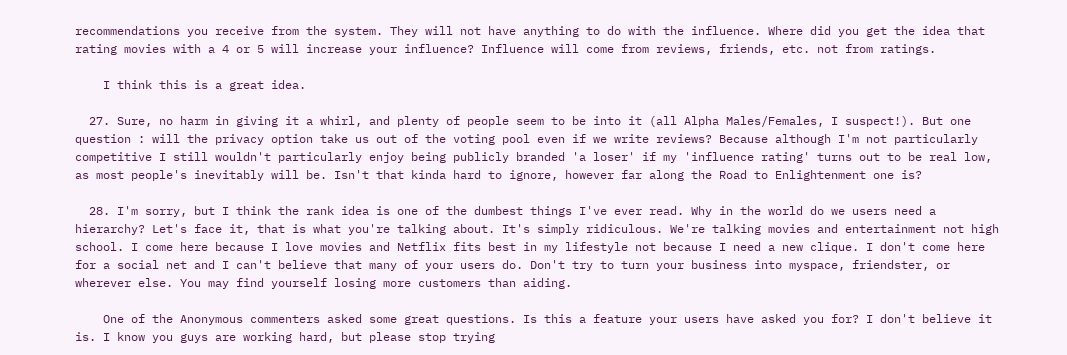recommendations you receive from the system. They will not have anything to do with the influence. Where did you get the idea that rating movies with a 4 or 5 will increase your influence? Influence will come from reviews, friends, etc. not from ratings.

    I think this is a great idea.

  27. Sure, no harm in giving it a whirl, and plenty of people seem to be into it (all Alpha Males/Females, I suspect!). But one question : will the privacy option take us out of the voting pool even if we write reviews? Because although I'm not particularly competitive I still wouldn't particularly enjoy being publicly branded 'a loser' if my 'influence rating' turns out to be real low, as most people's inevitably will be. Isn't that kinda hard to ignore, however far along the Road to Enlightenment one is?

  28. I'm sorry, but I think the rank idea is one of the dumbest things I've ever read. Why in the world do we users need a hierarchy? Let's face it, that is what you're talking about. It's simply ridiculous. We're talking movies and entertainment not high school. I come here because I love movies and Netflix fits best in my lifestyle not because I need a new clique. I don't come here for a social net and I can't believe that many of your users do. Don't try to turn your business into myspace, friendster, or wherever else. You may find yourself losing more customers than aiding.

    One of the Anonymous commenters asked some great questions. Is this a feature your users have asked you for? I don't believe it is. I know you guys are working hard, but please stop trying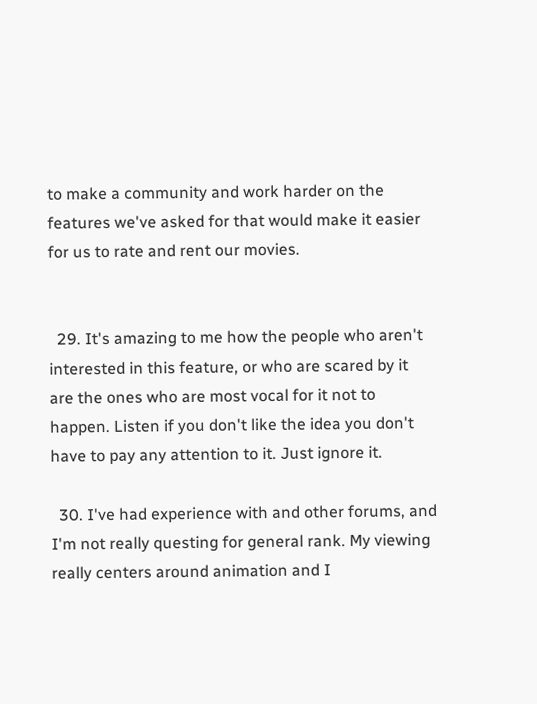to make a community and work harder on the features we've asked for that would make it easier for us to rate and rent our movies.


  29. It's amazing to me how the people who aren't interested in this feature, or who are scared by it are the ones who are most vocal for it not to happen. Listen if you don't like the idea you don't have to pay any attention to it. Just ignore it.

  30. I've had experience with and other forums, and I'm not really questing for general rank. My viewing really centers around animation and I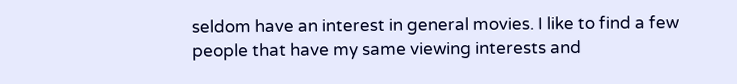seldom have an interest in general movies. I like to find a few people that have my same viewing interests and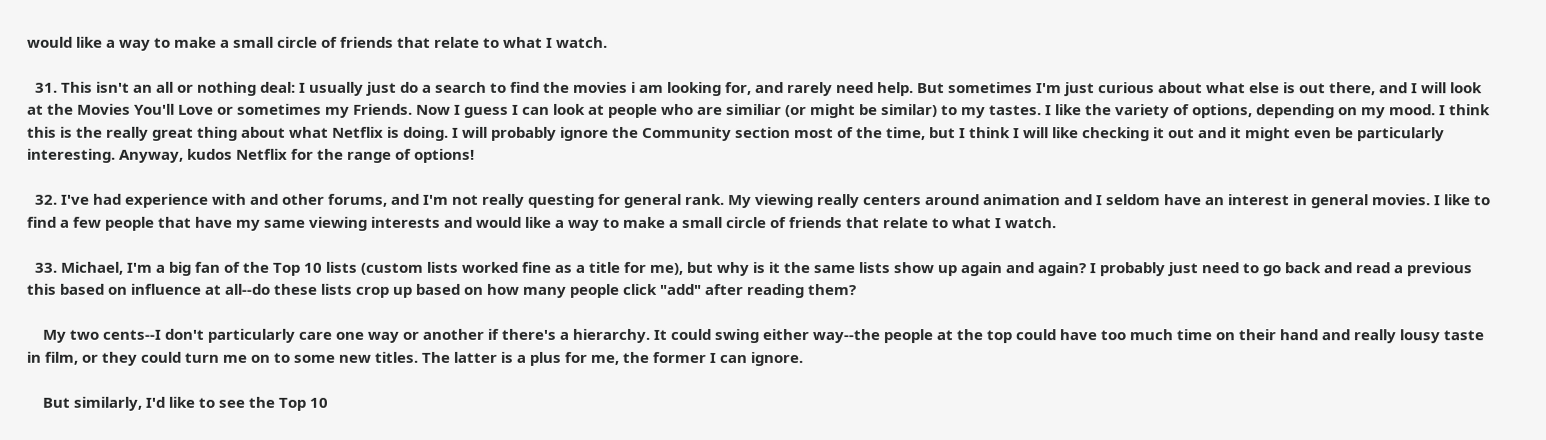would like a way to make a small circle of friends that relate to what I watch.

  31. This isn't an all or nothing deal: I usually just do a search to find the movies i am looking for, and rarely need help. But sometimes I'm just curious about what else is out there, and I will look at the Movies You'll Love or sometimes my Friends. Now I guess I can look at people who are similiar (or might be similar) to my tastes. I like the variety of options, depending on my mood. I think this is the really great thing about what Netflix is doing. I will probably ignore the Community section most of the time, but I think I will like checking it out and it might even be particularly interesting. Anyway, kudos Netflix for the range of options!

  32. I've had experience with and other forums, and I'm not really questing for general rank. My viewing really centers around animation and I seldom have an interest in general movies. I like to find a few people that have my same viewing interests and would like a way to make a small circle of friends that relate to what I watch.

  33. Michael, I'm a big fan of the Top 10 lists (custom lists worked fine as a title for me), but why is it the same lists show up again and again? I probably just need to go back and read a previous this based on influence at all--do these lists crop up based on how many people click "add" after reading them?

    My two cents--I don't particularly care one way or another if there's a hierarchy. It could swing either way--the people at the top could have too much time on their hand and really lousy taste in film, or they could turn me on to some new titles. The latter is a plus for me, the former I can ignore.

    But similarly, I'd like to see the Top 10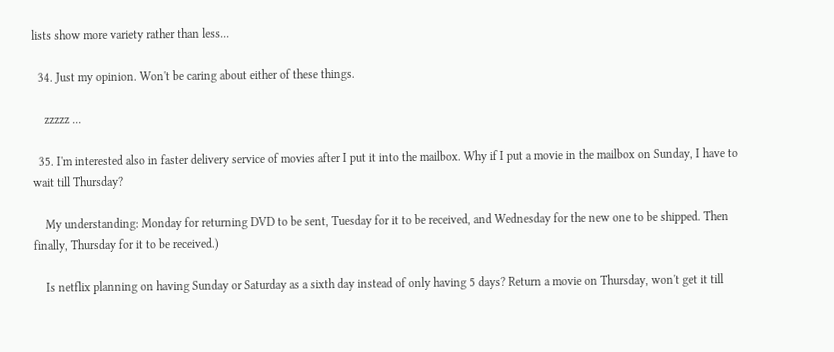lists show more variety rather than less...

  34. Just my opinion. Won't be caring about either of these things.

    zzzzz ...

  35. I'm interested also in faster delivery service of movies after I put it into the mailbox. Why if I put a movie in the mailbox on Sunday, I have to wait till Thursday?

    My understanding: Monday for returning DVD to be sent, Tuesday for it to be received, and Wednesday for the new one to be shipped. Then finally, Thursday for it to be received.)

    Is netflix planning on having Sunday or Saturday as a sixth day instead of only having 5 days? Return a movie on Thursday, won't get it till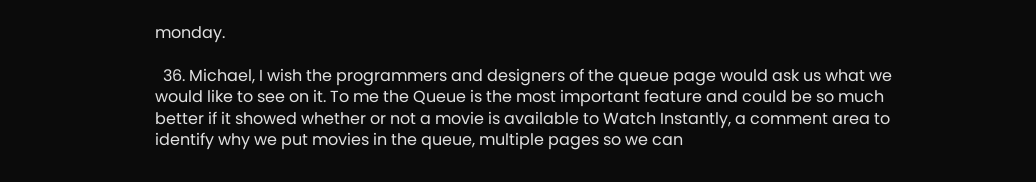monday.

  36. Michael, I wish the programmers and designers of the queue page would ask us what we would like to see on it. To me the Queue is the most important feature and could be so much better if it showed whether or not a movie is available to Watch Instantly, a comment area to identify why we put movies in the queue, multiple pages so we can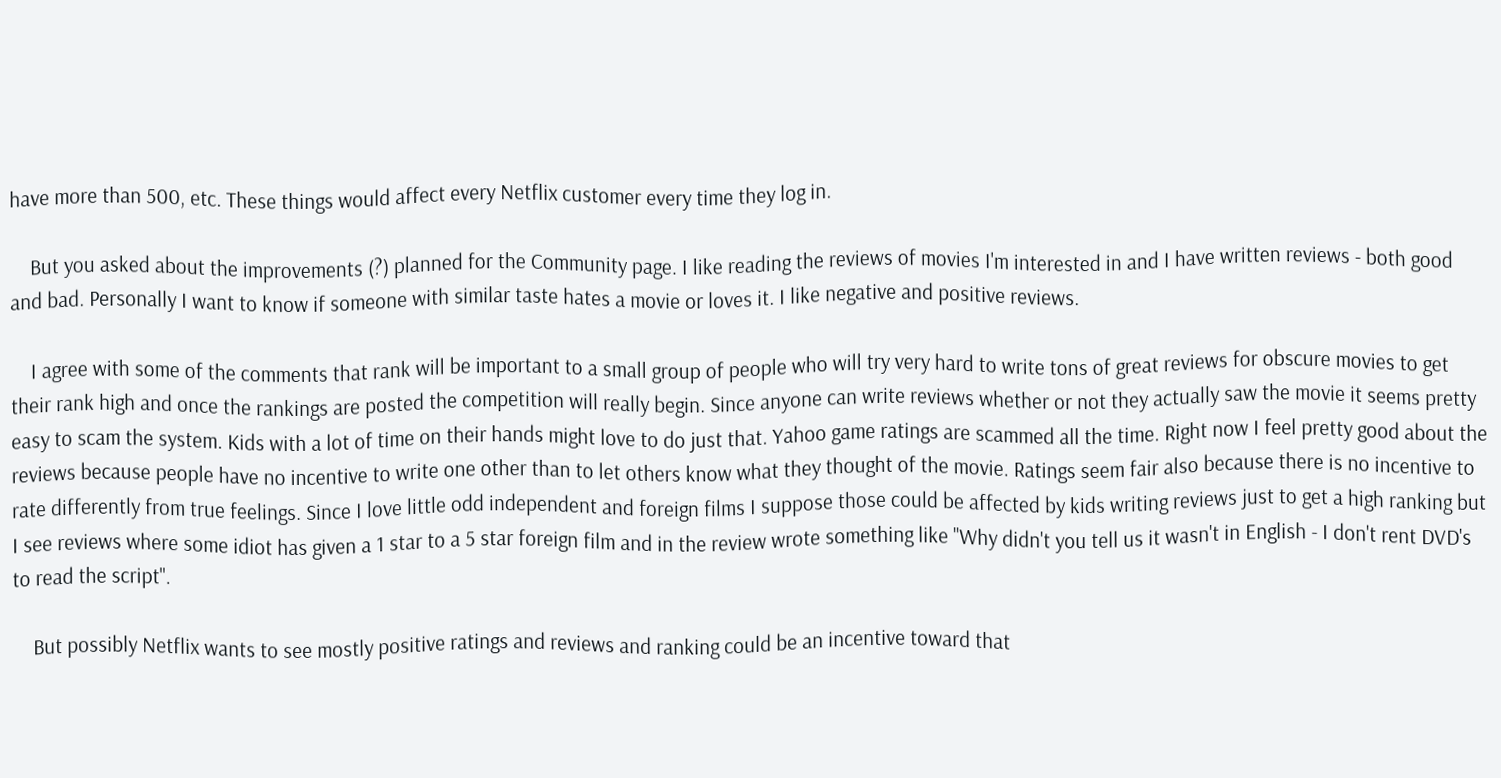have more than 500, etc. These things would affect every Netflix customer every time they log in.

    But you asked about the improvements (?) planned for the Community page. I like reading the reviews of movies I'm interested in and I have written reviews - both good and bad. Personally I want to know if someone with similar taste hates a movie or loves it. I like negative and positive reviews.

    I agree with some of the comments that rank will be important to a small group of people who will try very hard to write tons of great reviews for obscure movies to get their rank high and once the rankings are posted the competition will really begin. Since anyone can write reviews whether or not they actually saw the movie it seems pretty easy to scam the system. Kids with a lot of time on their hands might love to do just that. Yahoo game ratings are scammed all the time. Right now I feel pretty good about the reviews because people have no incentive to write one other than to let others know what they thought of the movie. Ratings seem fair also because there is no incentive to rate differently from true feelings. Since I love little odd independent and foreign films I suppose those could be affected by kids writing reviews just to get a high ranking but I see reviews where some idiot has given a 1 star to a 5 star foreign film and in the review wrote something like "Why didn't you tell us it wasn't in English - I don't rent DVD's to read the script".

    But possibly Netflix wants to see mostly positive ratings and reviews and ranking could be an incentive toward that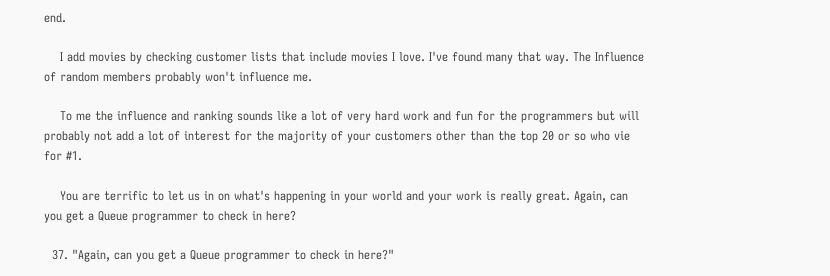end.

    I add movies by checking customer lists that include movies I love. I've found many that way. The Influence of random members probably won't influence me.

    To me the influence and ranking sounds like a lot of very hard work and fun for the programmers but will probably not add a lot of interest for the majority of your customers other than the top 20 or so who vie for #1.

    You are terrific to let us in on what's happening in your world and your work is really great. Again, can you get a Queue programmer to check in here?

  37. "Again, can you get a Queue programmer to check in here?"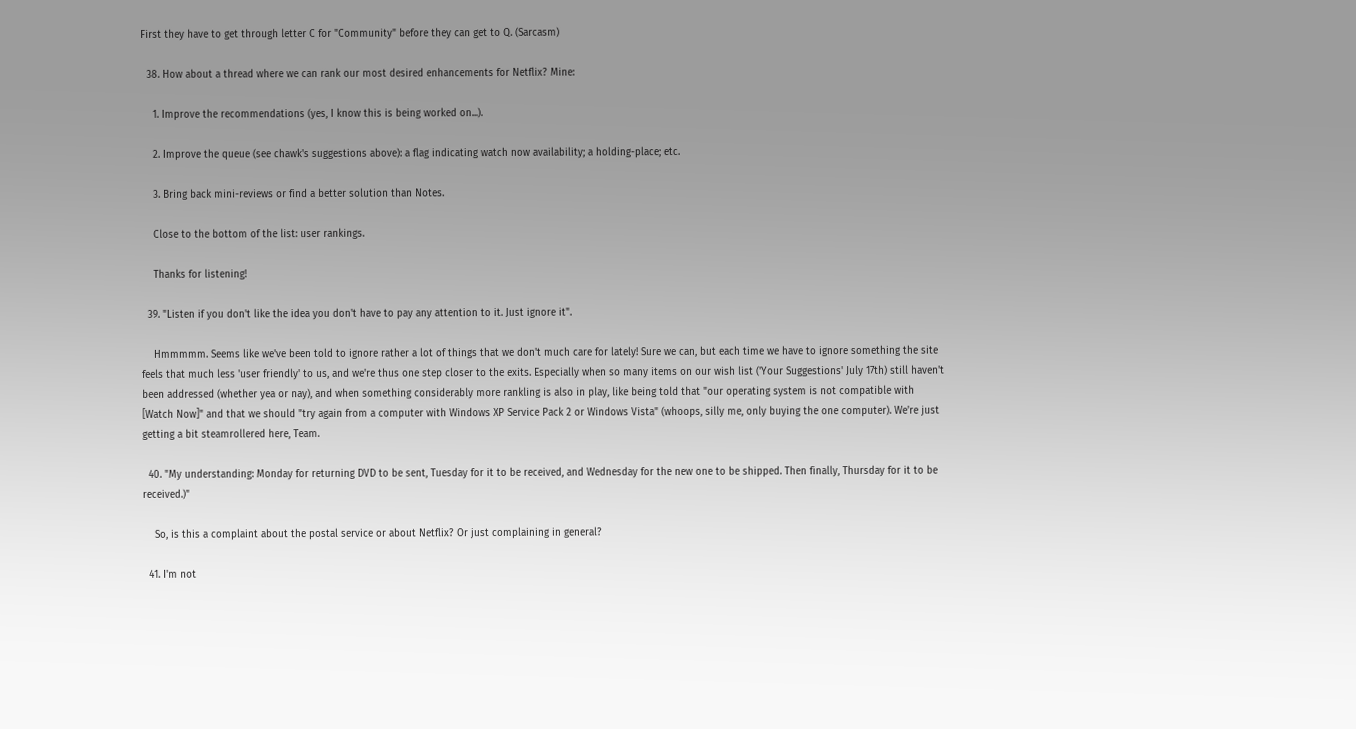First they have to get through letter C for "Community" before they can get to Q. (Sarcasm)

  38. How about a thread where we can rank our most desired enhancements for Netflix? Mine:

    1. Improve the recommendations (yes, I know this is being worked on...).

    2. Improve the queue (see chawk's suggestions above): a flag indicating watch now availability; a holding-place; etc.

    3. Bring back mini-reviews or find a better solution than Notes.

    Close to the bottom of the list: user rankings.

    Thanks for listening!

  39. "Listen if you don't like the idea you don't have to pay any attention to it. Just ignore it".

    Hmmmmm. Seems like we've been told to ignore rather a lot of things that we don't much care for lately! Sure we can, but each time we have to ignore something the site feels that much less 'user friendly' to us, and we're thus one step closer to the exits. Especially when so many items on our wish list ('Your Suggestions' July 17th) still haven't been addressed (whether yea or nay), and when something considerably more rankling is also in play, like being told that "our operating system is not compatible with [Watch Now]" and that we should "try again from a computer with Windows XP Service Pack 2 or Windows Vista" (whoops, silly me, only buying the one computer). We're just getting a bit steamrollered here, Team.

  40. "My understanding: Monday for returning DVD to be sent, Tuesday for it to be received, and Wednesday for the new one to be shipped. Then finally, Thursday for it to be received.)"

    So, is this a complaint about the postal service or about Netflix? Or just complaining in general?

  41. I'm not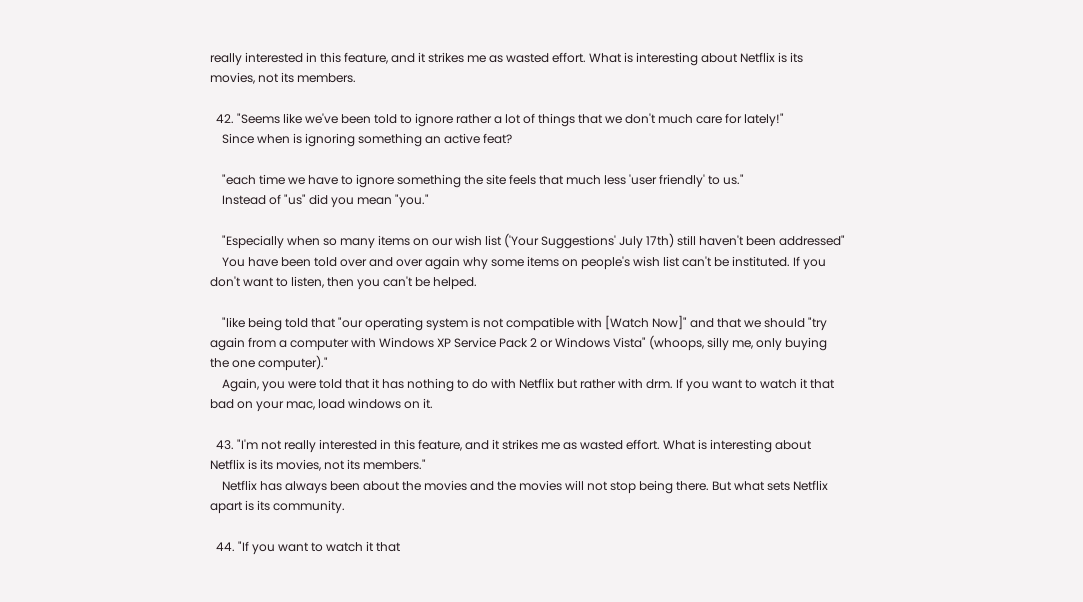really interested in this feature, and it strikes me as wasted effort. What is interesting about Netflix is its movies, not its members.

  42. "Seems like we've been told to ignore rather a lot of things that we don't much care for lately!"
    Since when is ignoring something an active feat?

    "each time we have to ignore something the site feels that much less 'user friendly' to us."
    Instead of "us" did you mean "you."

    "Especially when so many items on our wish list ('Your Suggestions' July 17th) still haven't been addressed"
    You have been told over and over again why some items on people's wish list can't be instituted. If you don't want to listen, then you can't be helped.

    "like being told that "our operating system is not compatible with [Watch Now]" and that we should "try again from a computer with Windows XP Service Pack 2 or Windows Vista" (whoops, silly me, only buying the one computer)."
    Again, you were told that it has nothing to do with Netflix but rather with drm. If you want to watch it that bad on your mac, load windows on it.

  43. "I'm not really interested in this feature, and it strikes me as wasted effort. What is interesting about Netflix is its movies, not its members."
    Netflix has always been about the movies and the movies will not stop being there. But what sets Netflix apart is its community.

  44. "If you want to watch it that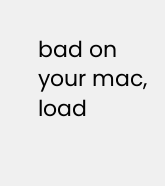bad on your mac, load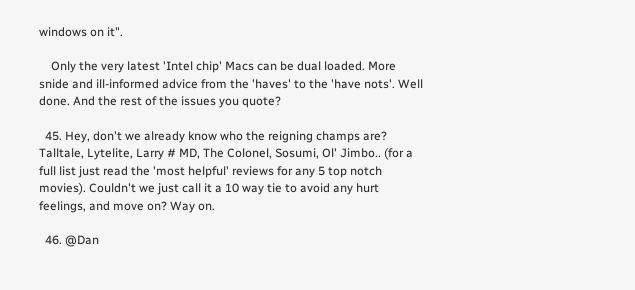windows on it".

    Only the very latest 'Intel chip' Macs can be dual loaded. More snide and ill-informed advice from the 'haves' to the 'have nots'. Well done. And the rest of the issues you quote?

  45. Hey, don't we already know who the reigning champs are? Talltale, Lytelite, Larry # MD, The Colonel, Sosumi, Ol' Jimbo.. (for a full list just read the 'most helpful' reviews for any 5 top notch movies). Couldn't we just call it a 10 way tie to avoid any hurt feelings, and move on? Way on.

  46. @Dan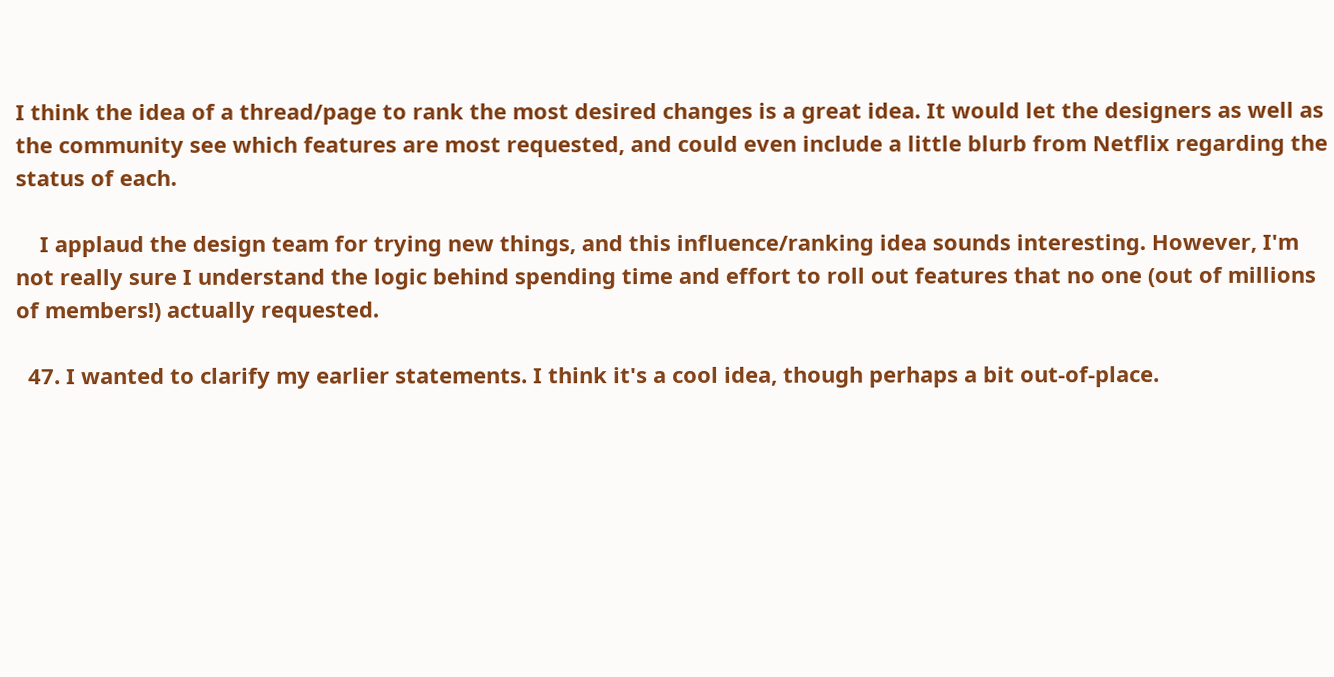I think the idea of a thread/page to rank the most desired changes is a great idea. It would let the designers as well as the community see which features are most requested, and could even include a little blurb from Netflix regarding the status of each.

    I applaud the design team for trying new things, and this influence/ranking idea sounds interesting. However, I'm not really sure I understand the logic behind spending time and effort to roll out features that no one (out of millions of members!) actually requested.

  47. I wanted to clarify my earlier statements. I think it's a cool idea, though perhaps a bit out-of-place.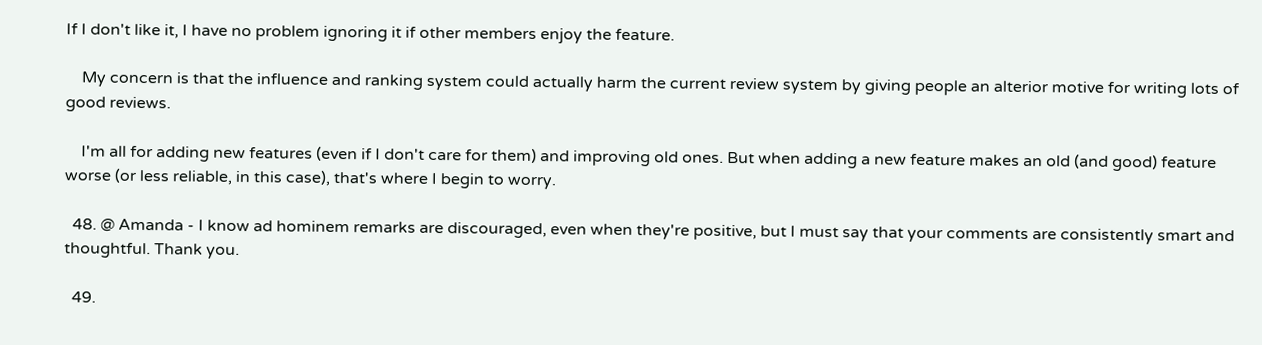If I don't like it, I have no problem ignoring it if other members enjoy the feature.

    My concern is that the influence and ranking system could actually harm the current review system by giving people an alterior motive for writing lots of good reviews.

    I'm all for adding new features (even if I don't care for them) and improving old ones. But when adding a new feature makes an old (and good) feature worse (or less reliable, in this case), that's where I begin to worry.

  48. @ Amanda - I know ad hominem remarks are discouraged, even when they're positive, but I must say that your comments are consistently smart and thoughtful. Thank you.

  49.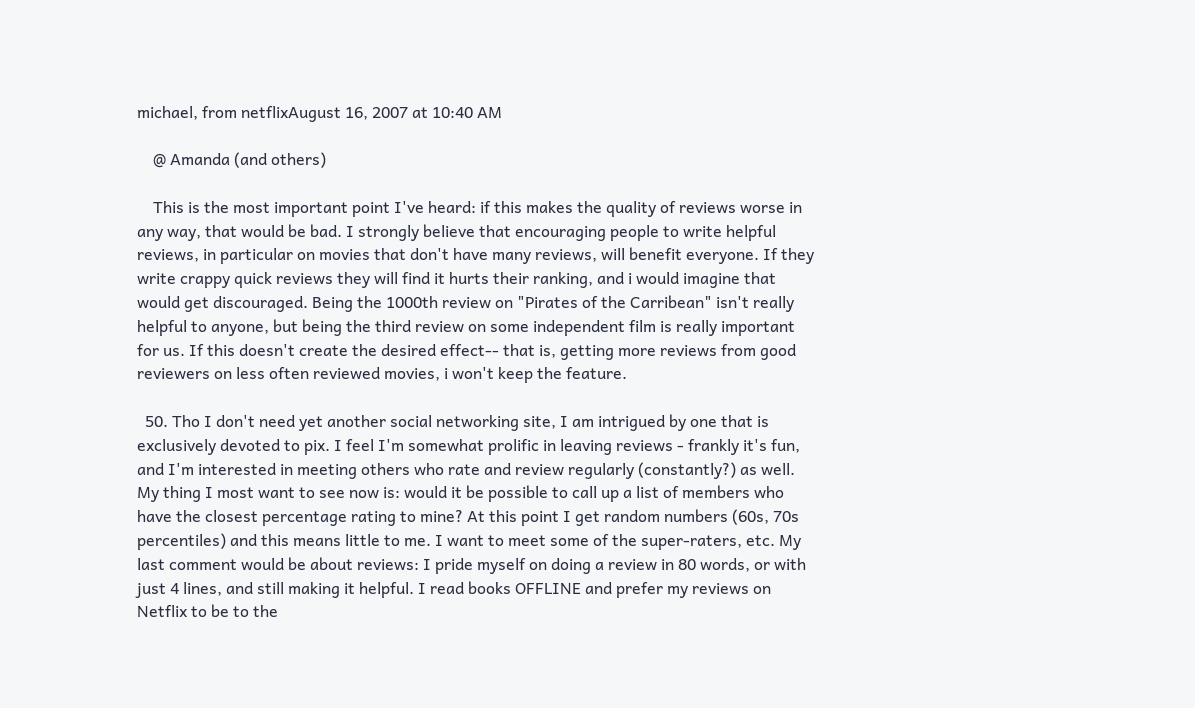michael, from netflixAugust 16, 2007 at 10:40 AM

    @ Amanda (and others)

    This is the most important point I've heard: if this makes the quality of reviews worse in any way, that would be bad. I strongly believe that encouraging people to write helpful reviews, in particular on movies that don't have many reviews, will benefit everyone. If they write crappy quick reviews they will find it hurts their ranking, and i would imagine that would get discouraged. Being the 1000th review on "Pirates of the Carribean" isn't really helpful to anyone, but being the third review on some independent film is really important for us. If this doesn't create the desired effect-- that is, getting more reviews from good reviewers on less often reviewed movies, i won't keep the feature.

  50. Tho I don't need yet another social networking site, I am intrigued by one that is exclusively devoted to pix. I feel I'm somewhat prolific in leaving reviews - frankly it's fun, and I'm interested in meeting others who rate and review regularly (constantly?) as well. My thing I most want to see now is: would it be possible to call up a list of members who have the closest percentage rating to mine? At this point I get random numbers (60s, 70s percentiles) and this means little to me. I want to meet some of the super-raters, etc. My last comment would be about reviews: I pride myself on doing a review in 80 words, or with just 4 lines, and still making it helpful. I read books OFFLINE and prefer my reviews on Netflix to be to the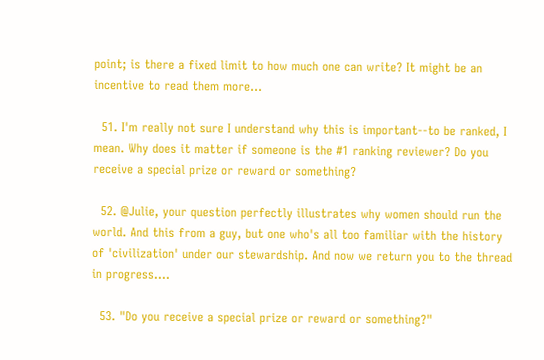point; is there a fixed limit to how much one can write? It might be an incentive to read them more...

  51. I'm really not sure I understand why this is important--to be ranked, I mean. Why does it matter if someone is the #1 ranking reviewer? Do you receive a special prize or reward or something?

  52. @Julie, your question perfectly illustrates why women should run the world. And this from a guy, but one who's all too familiar with the history of 'civilization' under our stewardship. And now we return you to the thread in progress....

  53. "Do you receive a special prize or reward or something?"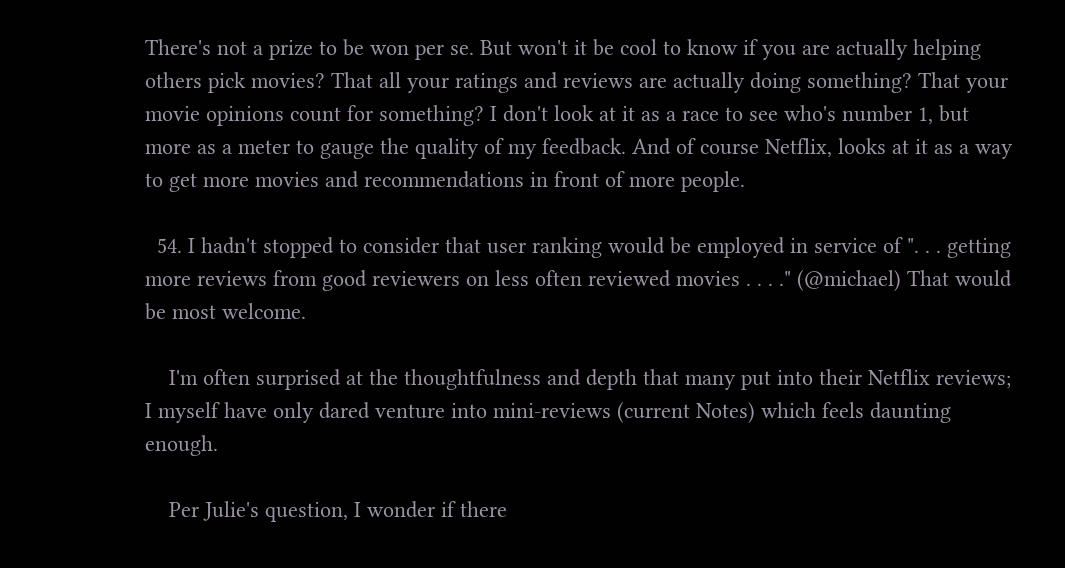There's not a prize to be won per se. But won't it be cool to know if you are actually helping others pick movies? That all your ratings and reviews are actually doing something? That your movie opinions count for something? I don't look at it as a race to see who's number 1, but more as a meter to gauge the quality of my feedback. And of course Netflix, looks at it as a way to get more movies and recommendations in front of more people.

  54. I hadn't stopped to consider that user ranking would be employed in service of ". . . getting more reviews from good reviewers on less often reviewed movies . . . ." (@michael) That would be most welcome.

    I'm often surprised at the thoughtfulness and depth that many put into their Netflix reviews; I myself have only dared venture into mini-reviews (current Notes) which feels daunting enough.

    Per Julie's question, I wonder if there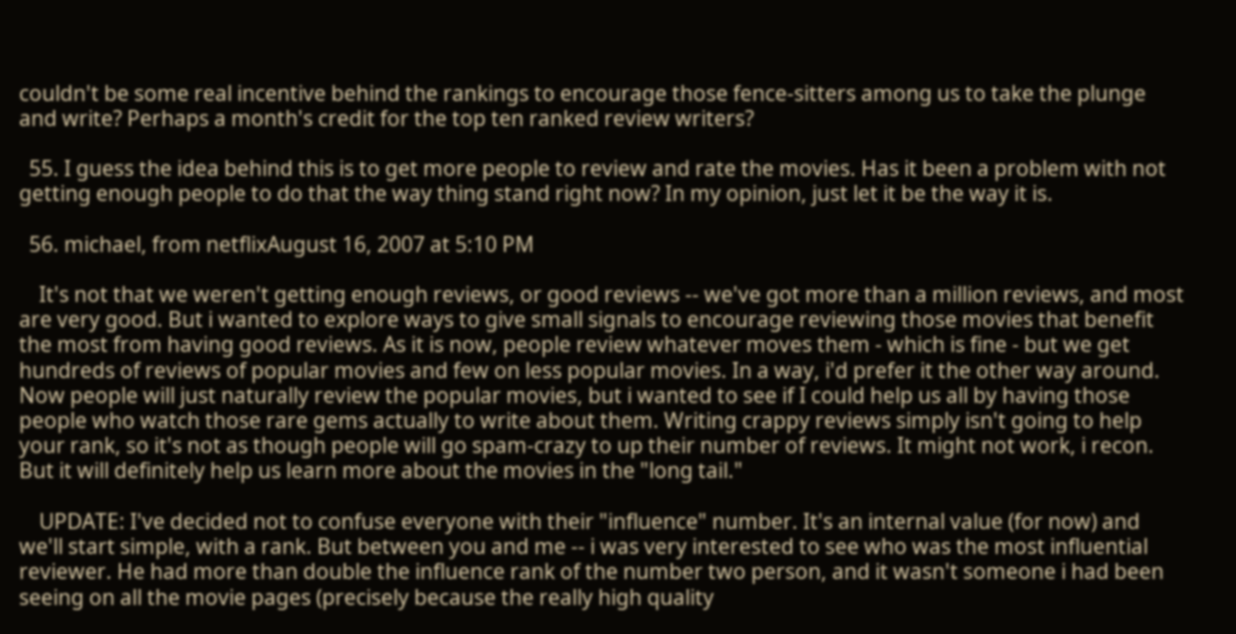couldn't be some real incentive behind the rankings to encourage those fence-sitters among us to take the plunge and write? Perhaps a month's credit for the top ten ranked review writers?

  55. I guess the idea behind this is to get more people to review and rate the movies. Has it been a problem with not getting enough people to do that the way thing stand right now? In my opinion, just let it be the way it is.

  56. michael, from netflixAugust 16, 2007 at 5:10 PM

    It's not that we weren't getting enough reviews, or good reviews -- we've got more than a million reviews, and most are very good. But i wanted to explore ways to give small signals to encourage reviewing those movies that benefit the most from having good reviews. As it is now, people review whatever moves them - which is fine - but we get hundreds of reviews of popular movies and few on less popular movies. In a way, i'd prefer it the other way around. Now people will just naturally review the popular movies, but i wanted to see if I could help us all by having those people who watch those rare gems actually to write about them. Writing crappy reviews simply isn't going to help your rank, so it's not as though people will go spam-crazy to up their number of reviews. It might not work, i recon. But it will definitely help us learn more about the movies in the "long tail."

    UPDATE: I've decided not to confuse everyone with their "influence" number. It's an internal value (for now) and we'll start simple, with a rank. But between you and me -- i was very interested to see who was the most influential reviewer. He had more than double the influence rank of the number two person, and it wasn't someone i had been seeing on all the movie pages (precisely because the really high quality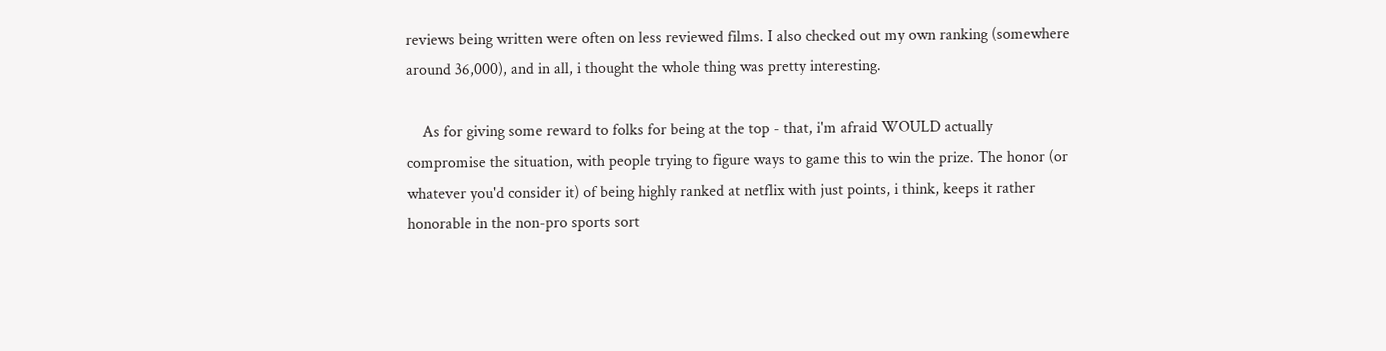reviews being written were often on less reviewed films. I also checked out my own ranking (somewhere around 36,000), and in all, i thought the whole thing was pretty interesting.

    As for giving some reward to folks for being at the top - that, i'm afraid WOULD actually compromise the situation, with people trying to figure ways to game this to win the prize. The honor (or whatever you'd consider it) of being highly ranked at netflix with just points, i think, keeps it rather honorable in the non-pro sports sort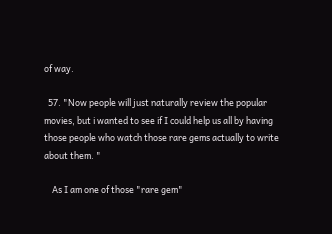of way.

  57. "Now people will just naturally review the popular movies, but i wanted to see if I could help us all by having those people who watch those rare gems actually to write about them. "

    As I am one of those "rare gem"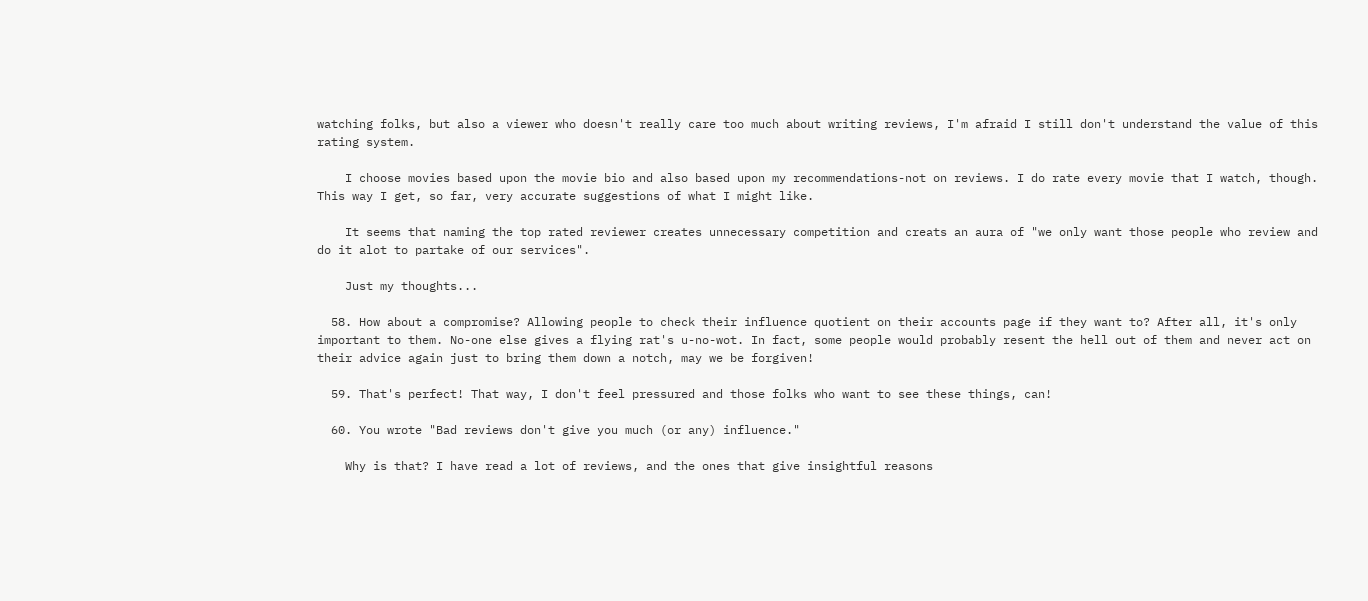watching folks, but also a viewer who doesn't really care too much about writing reviews, I'm afraid I still don't understand the value of this rating system.

    I choose movies based upon the movie bio and also based upon my recommendations-not on reviews. I do rate every movie that I watch, though. This way I get, so far, very accurate suggestions of what I might like.

    It seems that naming the top rated reviewer creates unnecessary competition and creats an aura of "we only want those people who review and do it alot to partake of our services".

    Just my thoughts...

  58. How about a compromise? Allowing people to check their influence quotient on their accounts page if they want to? After all, it's only important to them. No-one else gives a flying rat's u-no-wot. In fact, some people would probably resent the hell out of them and never act on their advice again just to bring them down a notch, may we be forgiven!

  59. That's perfect! That way, I don't feel pressured and those folks who want to see these things, can!

  60. You wrote "Bad reviews don't give you much (or any) influence."

    Why is that? I have read a lot of reviews, and the ones that give insightful reasons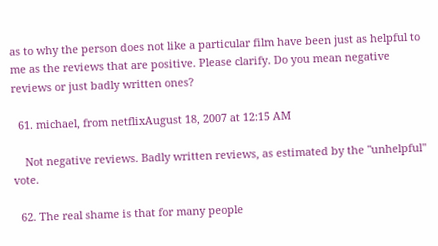as to why the person does not like a particular film have been just as helpful to me as the reviews that are positive. Please clarify. Do you mean negative reviews or just badly written ones?

  61. michael, from netflixAugust 18, 2007 at 12:15 AM

    Not negative reviews. Badly written reviews, as estimated by the "unhelpful" vote.

  62. The real shame is that for many people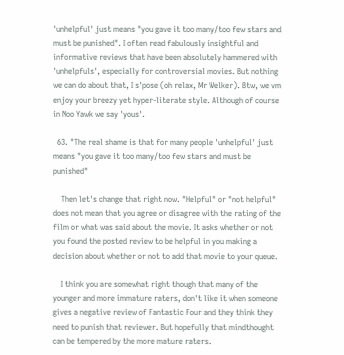'unhelpful' just means "you gave it too many/too few stars and must be punished". I often read fabulously insightful and informative reviews that have been absolutely hammered with 'unhelpfuls', especially for controversial movies. But nothing we can do about that, I s'pose (oh relax, Mr Welker). Btw, we vm enjoy your breezy yet hyper-literate style. Although of course in Noo Yawk we say 'yous'.

  63. "The real shame is that for many people 'unhelpful' just means "you gave it too many/too few stars and must be punished"

    Then let's change that right now. "Helpful" or "not helpful" does not mean that you agree or disagree with the rating of the film or what was said about the movie. It asks whether or not you found the posted review to be helpful in you making a decision about whether or not to add that movie to your queue.

    I think you are somewhat right though that many of the younger and more immature raters, don't like it when someone gives a negative review of Fantastic Four and they think they need to punish that reviewer. But hopefully that mindthought can be tempered by the more mature raters.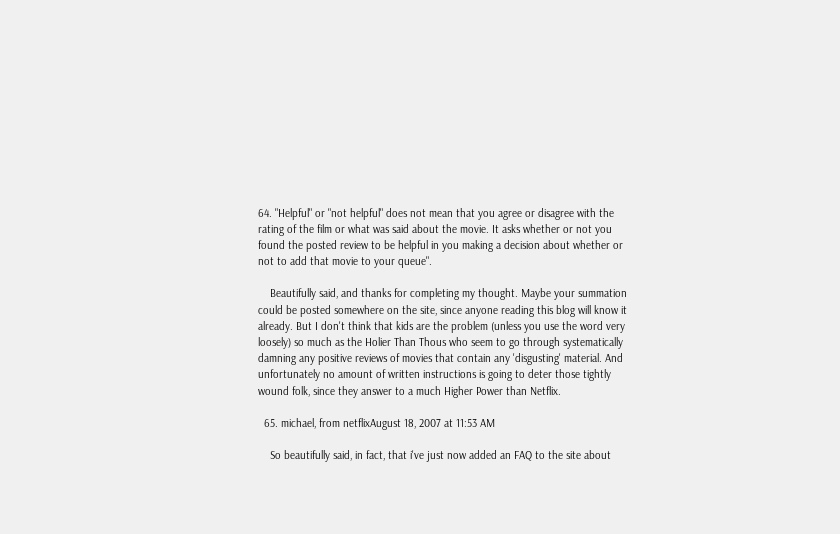64. "Helpful" or "not helpful" does not mean that you agree or disagree with the rating of the film or what was said about the movie. It asks whether or not you found the posted review to be helpful in you making a decision about whether or not to add that movie to your queue".

    Beautifully said, and thanks for completing my thought. Maybe your summation could be posted somewhere on the site, since anyone reading this blog will know it already. But I don't think that kids are the problem (unless you use the word very loosely) so much as the Holier Than Thous who seem to go through systematically damning any positive reviews of movies that contain any 'disgusting' material. And unfortunately no amount of written instructions is going to deter those tightly wound folk, since they answer to a much Higher Power than Netflix.

  65. michael, from netflixAugust 18, 2007 at 11:53 AM

    So beautifully said, in fact, that i've just now added an FAQ to the site about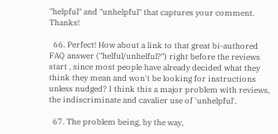"helpful" and "unhelpful" that captures your comment. Thanks!

  66. Perfect! How about a link to that great bi-authored FAQ answer ("helful/unhelful?") right before the reviews start , since most people have already decided what they think they mean and won't be looking for instructions unless nudged? I think this a major problem with reviews, the indiscriminate and cavalier use of 'unhelpful'.

  67. The problem being, by the way,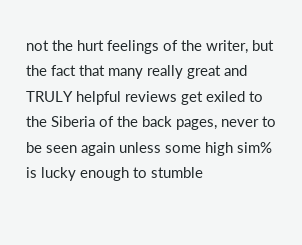not the hurt feelings of the writer, but the fact that many really great and TRULY helpful reviews get exiled to the Siberia of the back pages, never to be seen again unless some high sim% is lucky enough to stumble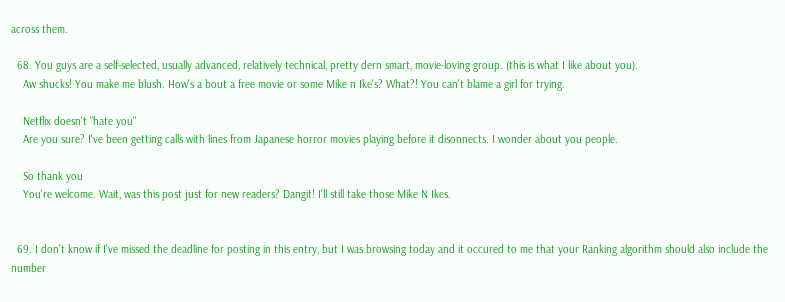across them.

  68. You guys are a self-selected, usually advanced, relatively technical, pretty dern smart, movie-loving group. (this is what I like about you).
    Aw shucks! You make me blush. How's a bout a free movie or some Mike n Ike's? What?! You can't blame a girl for trying.

    Netflix doesn't "hate you"
    Are you sure? I've been getting calls with lines from Japanese horror movies playing before it disonnects. I wonder about you people.

    So thank you
    You're welcome. Wait, was this post just for new readers? Dangit! I'll still take those Mike N Ikes.


  69. I don't know if I've missed the deadline for posting in this entry, but I was browsing today and it occured to me that your Ranking algorithm should also include the number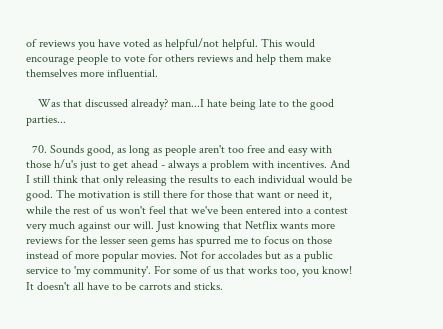of reviews you have voted as helpful/not helpful. This would encourage people to vote for others reviews and help them make themselves more influential.

    Was that discussed already? man...I hate being late to the good parties...

  70. Sounds good, as long as people aren't too free and easy with those h/u's just to get ahead - always a problem with incentives. And I still think that only releasing the results to each individual would be good. The motivation is still there for those that want or need it, while the rest of us won't feel that we've been entered into a contest very much against our will. Just knowing that Netflix wants more reviews for the lesser seen gems has spurred me to focus on those instead of more popular movies. Not for accolades but as a public service to 'my community'. For some of us that works too, you know! It doesn't all have to be carrots and sticks.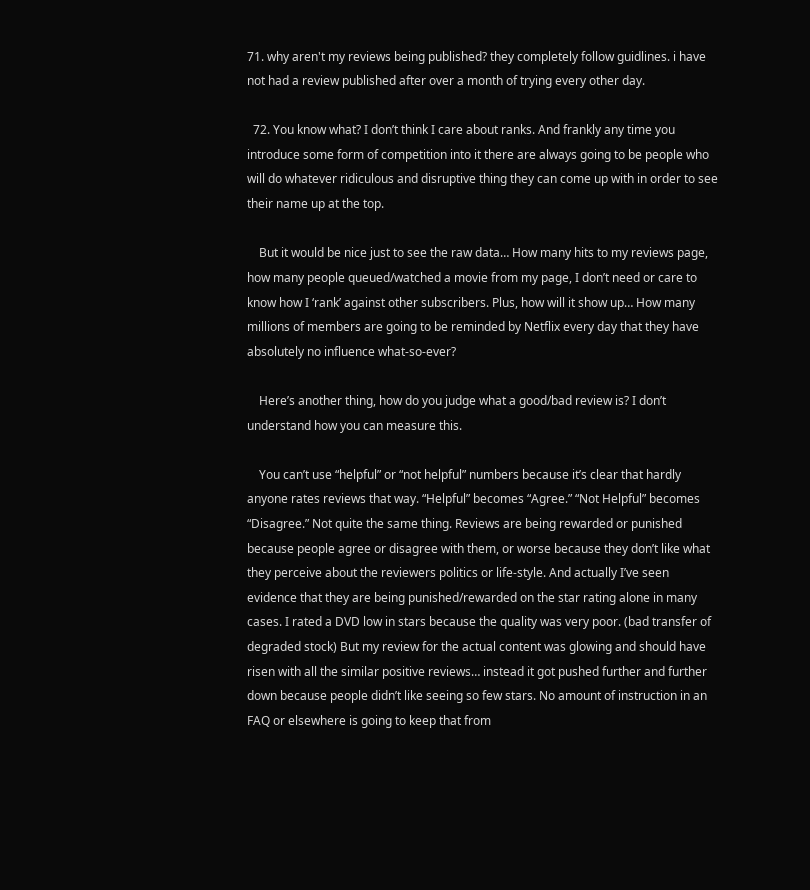71. why aren't my reviews being published? they completely follow guidlines. i have not had a review published after over a month of trying every other day.

  72. You know what? I don’t think I care about ranks. And frankly any time you introduce some form of competition into it there are always going to be people who will do whatever ridiculous and disruptive thing they can come up with in order to see their name up at the top.

    But it would be nice just to see the raw data… How many hits to my reviews page, how many people queued/watched a movie from my page, I don’t need or care to know how I ‘rank’ against other subscribers. Plus, how will it show up… How many millions of members are going to be reminded by Netflix every day that they have absolutely no influence what-so-ever?

    Here’s another thing, how do you judge what a good/bad review is? I don’t understand how you can measure this.

    You can’t use “helpful” or “not helpful” numbers because it’s clear that hardly anyone rates reviews that way. “Helpful” becomes “Agree.” “Not Helpful” becomes “Disagree.” Not quite the same thing. Reviews are being rewarded or punished because people agree or disagree with them, or worse because they don’t like what they perceive about the reviewers politics or life-style. And actually I’ve seen evidence that they are being punished/rewarded on the star rating alone in many cases. I rated a DVD low in stars because the quality was very poor. (bad transfer of degraded stock) But my review for the actual content was glowing and should have risen with all the similar positive reviews… instead it got pushed further and further down because people didn’t like seeing so few stars. No amount of instruction in an FAQ or elsewhere is going to keep that from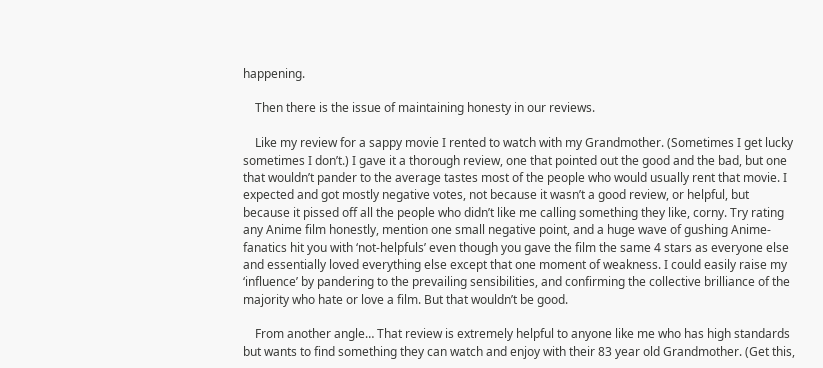happening.

    Then there is the issue of maintaining honesty in our reviews.

    Like my review for a sappy movie I rented to watch with my Grandmother. (Sometimes I get lucky sometimes I don’t.) I gave it a thorough review, one that pointed out the good and the bad, but one that wouldn’t pander to the average tastes most of the people who would usually rent that movie. I expected and got mostly negative votes, not because it wasn’t a good review, or helpful, but because it pissed off all the people who didn’t like me calling something they like, corny. Try rating any Anime film honestly, mention one small negative point, and a huge wave of gushing Anime-fanatics hit you with ‘not-helpfuls’ even though you gave the film the same 4 stars as everyone else and essentially loved everything else except that one moment of weakness. I could easily raise my ‘influence’ by pandering to the prevailing sensibilities, and confirming the collective brilliance of the majority who hate or love a film. But that wouldn’t be good.

    From another angle… That review is extremely helpful to anyone like me who has high standards but wants to find something they can watch and enjoy with their 83 year old Grandmother. (Get this,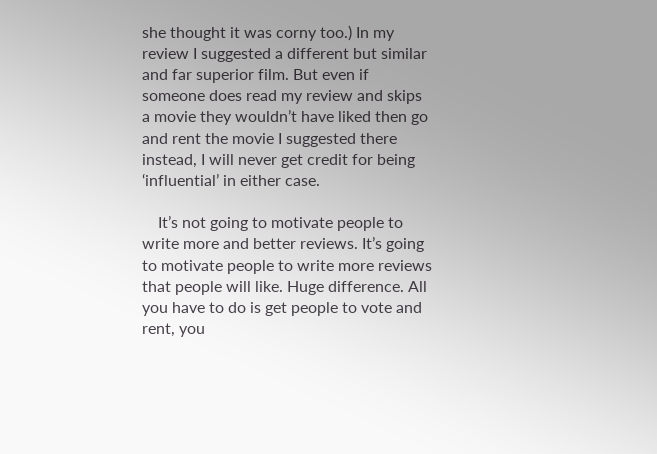she thought it was corny too.) In my review I suggested a different but similar and far superior film. But even if someone does read my review and skips a movie they wouldn’t have liked then go and rent the movie I suggested there instead, I will never get credit for being ‘influential’ in either case.

    It’s not going to motivate people to write more and better reviews. It’s going to motivate people to write more reviews that people will like. Huge difference. All you have to do is get people to vote and rent, you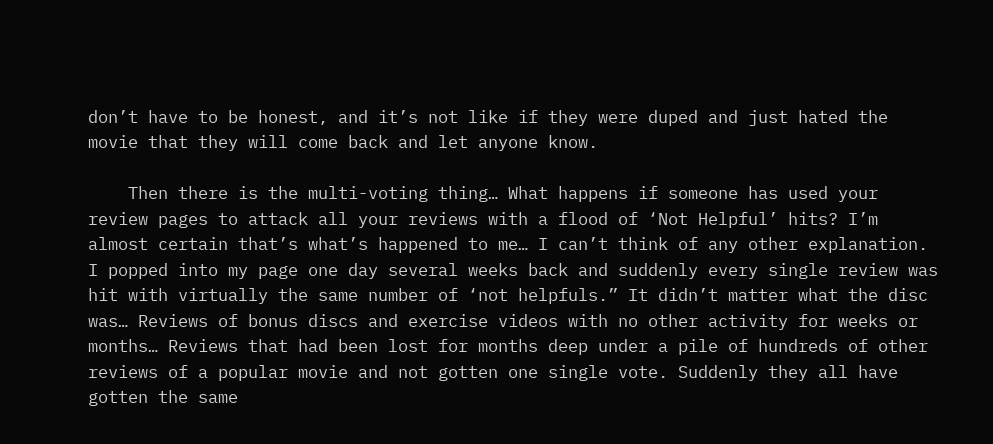don’t have to be honest, and it’s not like if they were duped and just hated the movie that they will come back and let anyone know.

    Then there is the multi-voting thing… What happens if someone has used your review pages to attack all your reviews with a flood of ‘Not Helpful’ hits? I’m almost certain that’s what’s happened to me… I can’t think of any other explanation. I popped into my page one day several weeks back and suddenly every single review was hit with virtually the same number of ‘not helpfuls.” It didn’t matter what the disc was… Reviews of bonus discs and exercise videos with no other activity for weeks or months… Reviews that had been lost for months deep under a pile of hundreds of other reviews of a popular movie and not gotten one single vote. Suddenly they all have gotten the same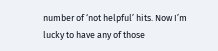number of ‘not helpful’ hits. Now I’m lucky to have any of those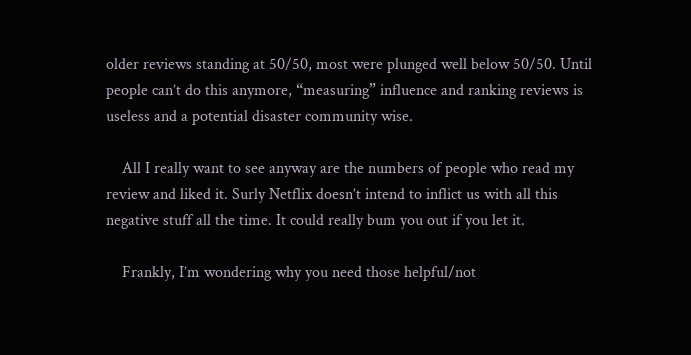older reviews standing at 50/50, most were plunged well below 50/50. Until people can’t do this anymore, “measuring” influence and ranking reviews is useless and a potential disaster community wise.

    All I really want to see anyway are the numbers of people who read my review and liked it. Surly Netflix doesn’t intend to inflict us with all this negative stuff all the time. It could really bum you out if you let it.

    Frankly, I’m wondering why you need those helpful/not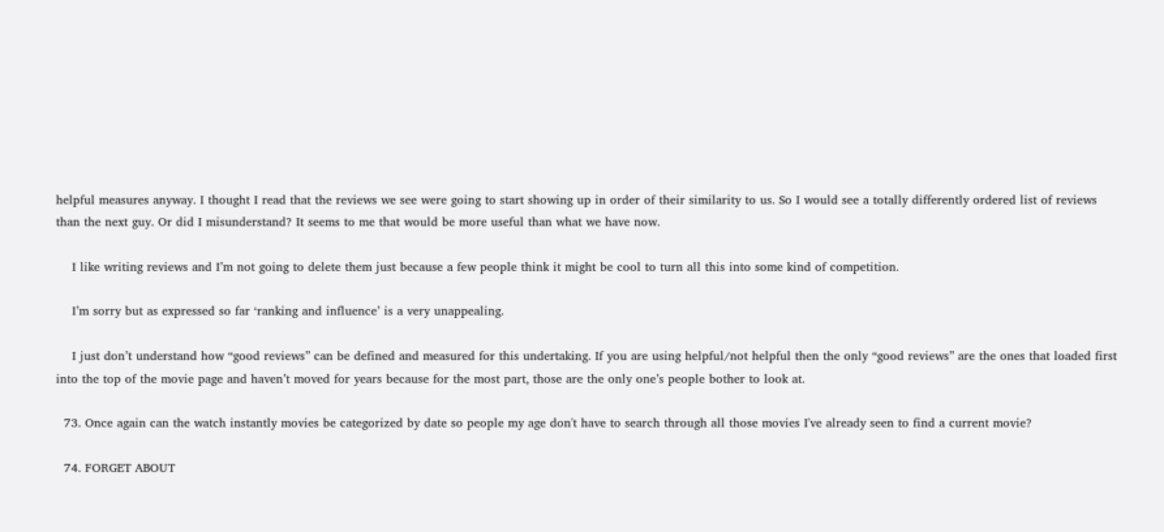helpful measures anyway. I thought I read that the reviews we see were going to start showing up in order of their similarity to us. So I would see a totally differently ordered list of reviews than the next guy. Or did I misunderstand? It seems to me that would be more useful than what we have now.

    I like writing reviews and I’m not going to delete them just because a few people think it might be cool to turn all this into some kind of competition.

    I’m sorry but as expressed so far ‘ranking and influence’ is a very unappealing.

    I just don’t understand how “good reviews” can be defined and measured for this undertaking. If you are using helpful/not helpful then the only “good reviews” are the ones that loaded first into the top of the movie page and haven’t moved for years because for the most part, those are the only one’s people bother to look at.

  73. Once again can the watch instantly movies be categorized by date so people my age don't have to search through all those movies I've already seen to find a current movie?

  74. FORGET ABOUT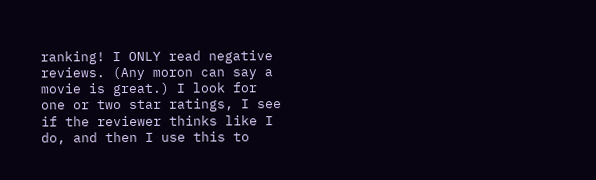ranking! I ONLY read negative reviews. (Any moron can say a movie is great.) I look for one or two star ratings, I see if the reviewer thinks like I do, and then I use this to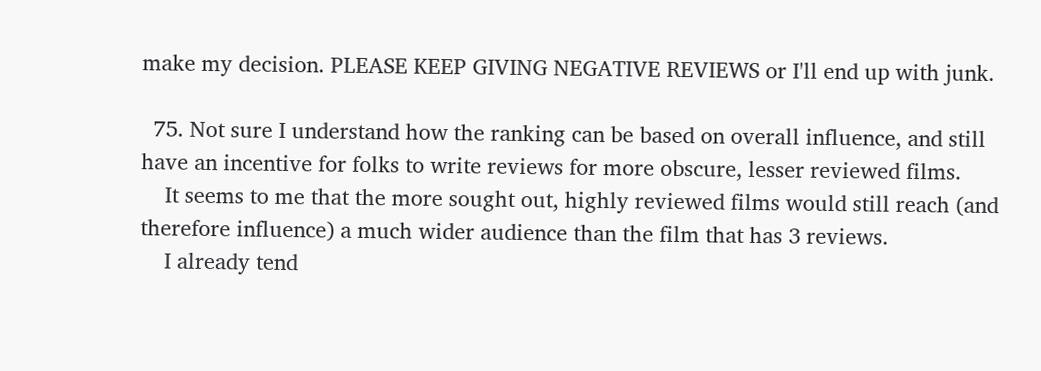make my decision. PLEASE KEEP GIVING NEGATIVE REVIEWS or I'll end up with junk.

  75. Not sure I understand how the ranking can be based on overall influence, and still have an incentive for folks to write reviews for more obscure, lesser reviewed films.
    It seems to me that the more sought out, highly reviewed films would still reach (and therefore influence) a much wider audience than the film that has 3 reviews.
    I already tend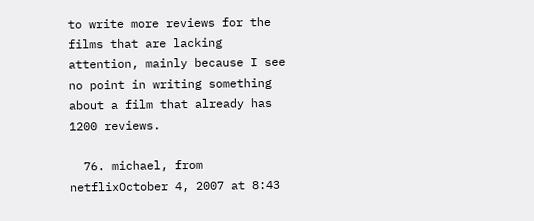to write more reviews for the films that are lacking attention, mainly because I see no point in writing something about a film that already has 1200 reviews.

  76. michael, from netflixOctober 4, 2007 at 8:43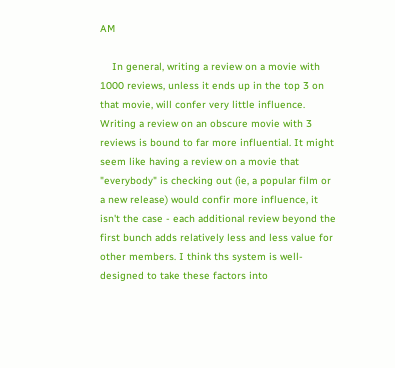AM

    In general, writing a review on a movie with 1000 reviews, unless it ends up in the top 3 on that movie, will confer very little influence. Writing a review on an obscure movie with 3 reviews is bound to far more influential. It might seem like having a review on a movie that "everybody" is checking out (ie, a popular film or a new release) would confir more influence, it isn't the case - each additional review beyond the first bunch adds relatively less and less value for other members. I think ths system is well-designed to take these factors into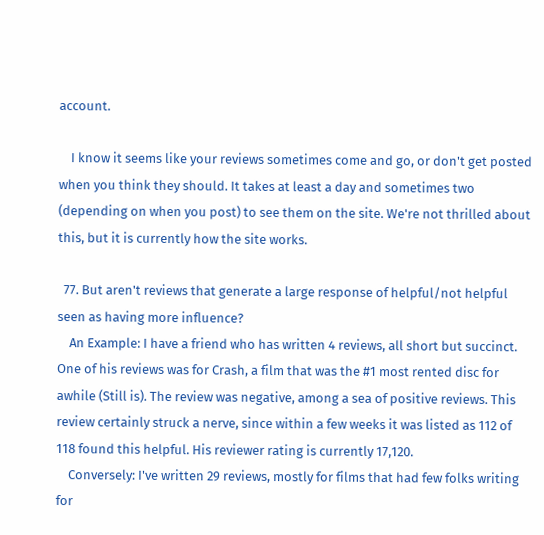account.

    I know it seems like your reviews sometimes come and go, or don't get posted when you think they should. It takes at least a day and sometimes two (depending on when you post) to see them on the site. We're not thrilled about this, but it is currently how the site works.

  77. But aren't reviews that generate a large response of helpful/not helpful seen as having more influence?
    An Example: I have a friend who has written 4 reviews, all short but succinct. One of his reviews was for Crash, a film that was the #1 most rented disc for awhile (Still is). The review was negative, among a sea of positive reviews. This review certainly struck a nerve, since within a few weeks it was listed as 112 of 118 found this helpful. His reviewer rating is currently 17,120.
    Conversely: I've written 29 reviews, mostly for films that had few folks writing for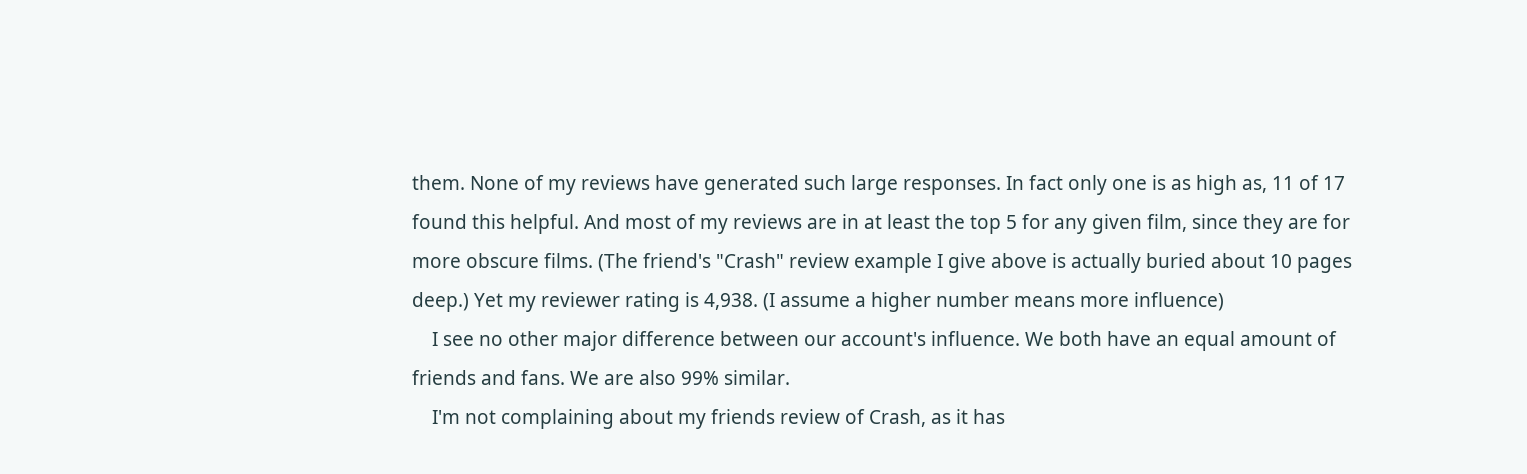them. None of my reviews have generated such large responses. In fact only one is as high as, 11 of 17 found this helpful. And most of my reviews are in at least the top 5 for any given film, since they are for more obscure films. (The friend's "Crash" review example I give above is actually buried about 10 pages deep.) Yet my reviewer rating is 4,938. (I assume a higher number means more influence)
    I see no other major difference between our account's influence. We both have an equal amount of friends and fans. We are also 99% similar.
    I'm not complaining about my friends review of Crash, as it has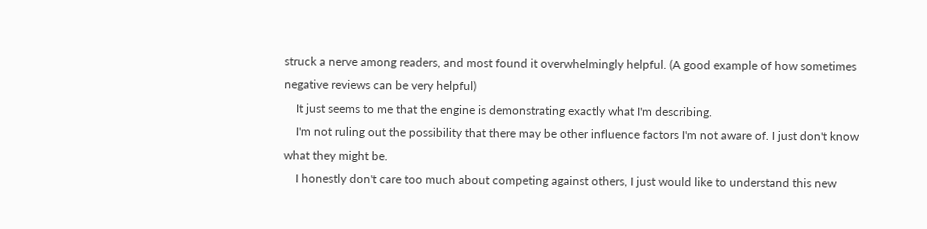struck a nerve among readers, and most found it overwhelmingly helpful. (A good example of how sometimes negative reviews can be very helpful)
    It just seems to me that the engine is demonstrating exactly what I'm describing.
    I'm not ruling out the possibility that there may be other influence factors I'm not aware of. I just don't know what they might be.
    I honestly don't care too much about competing against others, I just would like to understand this new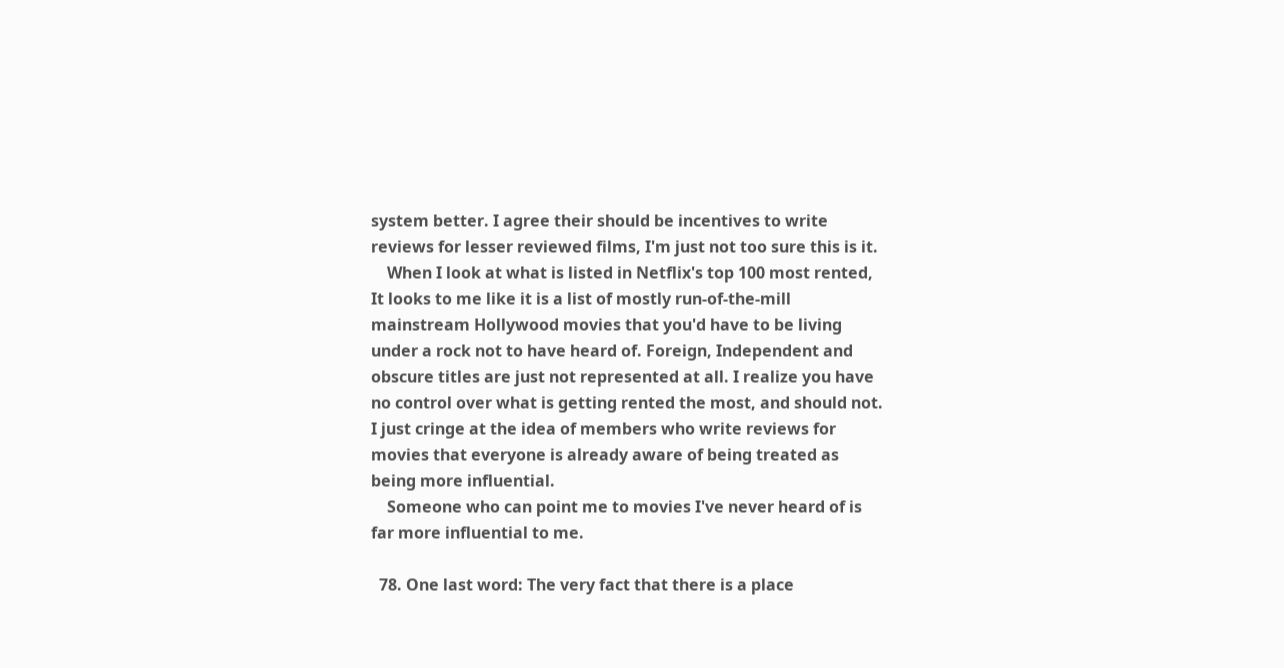system better. I agree their should be incentives to write reviews for lesser reviewed films, I'm just not too sure this is it.
    When I look at what is listed in Netflix's top 100 most rented, It looks to me like it is a list of mostly run-of-the-mill mainstream Hollywood movies that you'd have to be living under a rock not to have heard of. Foreign, Independent and obscure titles are just not represented at all. I realize you have no control over what is getting rented the most, and should not. I just cringe at the idea of members who write reviews for movies that everyone is already aware of being treated as being more influential.
    Someone who can point me to movies I've never heard of is far more influential to me.

  78. One last word: The very fact that there is a place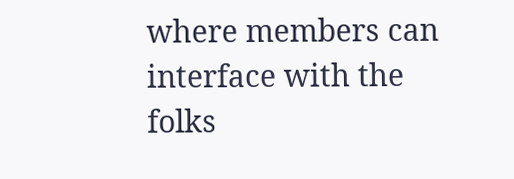where members can interface with the folks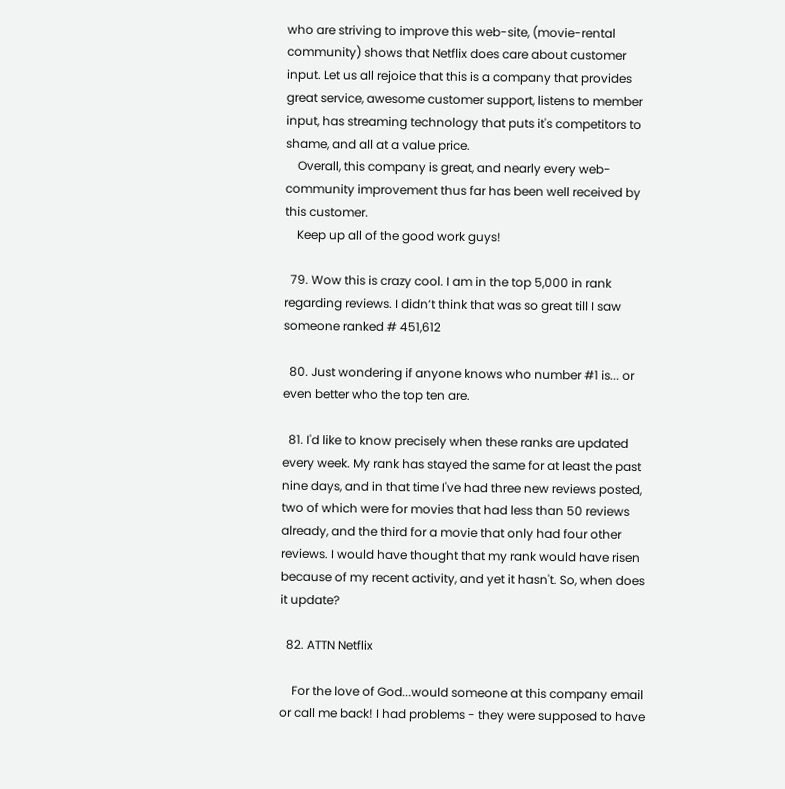who are striving to improve this web-site, (movie-rental community) shows that Netflix does care about customer input. Let us all rejoice that this is a company that provides great service, awesome customer support, listens to member input, has streaming technology that puts it's competitors to shame, and all at a value price.
    Overall, this company is great, and nearly every web-community improvement thus far has been well received by this customer.
    Keep up all of the good work guys!

  79. Wow this is crazy cool. I am in the top 5,000 in rank regarding reviews. I didn’t think that was so great till I saw someone ranked # 451,612

  80. Just wondering if anyone knows who number #1 is... or even better who the top ten are.

  81. I'd like to know precisely when these ranks are updated every week. My rank has stayed the same for at least the past nine days, and in that time I've had three new reviews posted, two of which were for movies that had less than 50 reviews already, and the third for a movie that only had four other reviews. I would have thought that my rank would have risen because of my recent activity, and yet it hasn't. So, when does it update?

  82. ATTN Netflix

    For the love of God...would someone at this company email or call me back! I had problems - they were supposed to have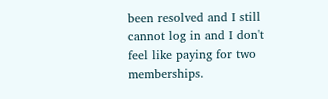been resolved and I still cannot log in and I don't feel like paying for two memberships.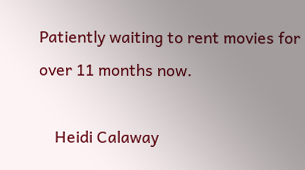Patiently waiting to rent movies for over 11 months now.

    Heidi Calaway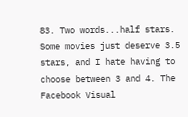83. Two words...half stars. Some movies just deserve 3.5 stars, and I hate having to choose between 3 and 4. The Facebook Visual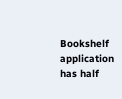Bookshelf application has half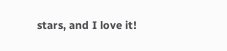stars, and I love it!